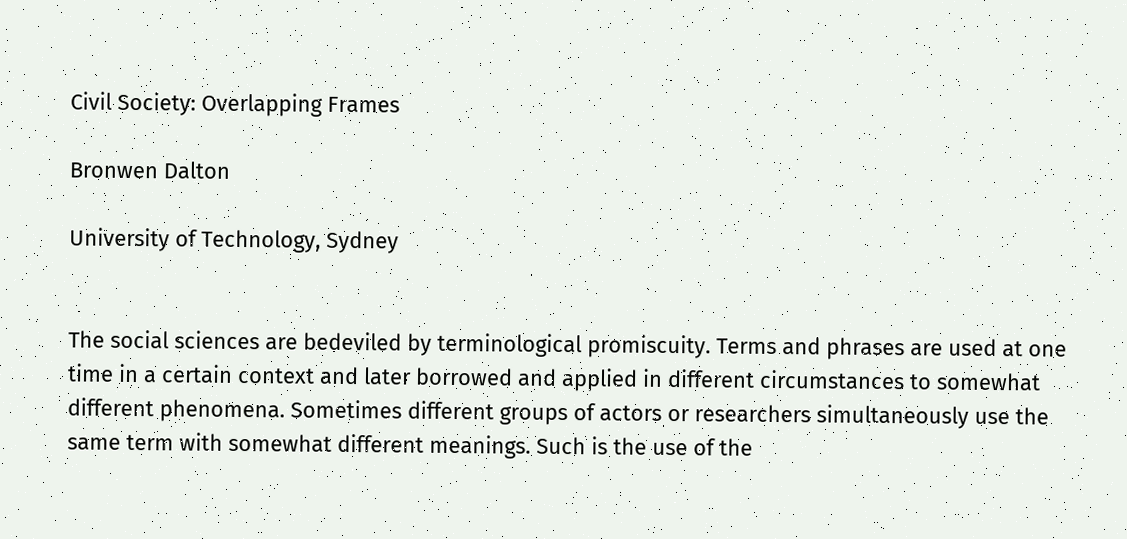Civil Society: Overlapping Frames

Bronwen Dalton

University of Technology, Sydney


The social sciences are bedeviled by terminological promiscuity. Terms and phrases are used at one time in a certain context and later borrowed and applied in different circumstances to somewhat different phenomena. Sometimes different groups of actors or researchers simultaneously use the same term with somewhat different meanings. Such is the use of the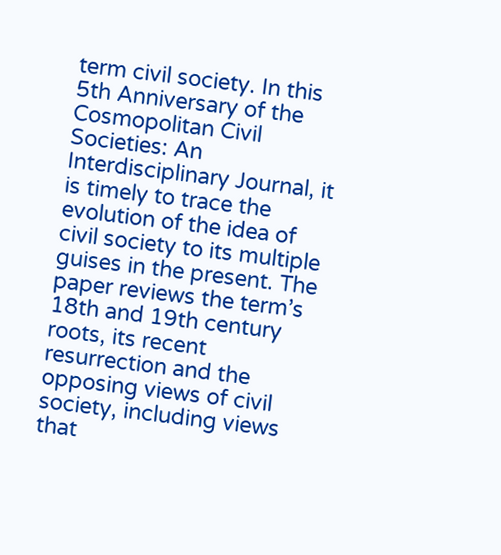term civil society. In this 5th Anniversary of the Cosmopolitan Civil Societies: An Interdisciplinary Journal, it is timely to trace the evolution of the idea of civil society to its multiple guises in the present. The paper reviews the term’s 18th and 19th century roots, its recent resurrection and the opposing views of civil society, including views that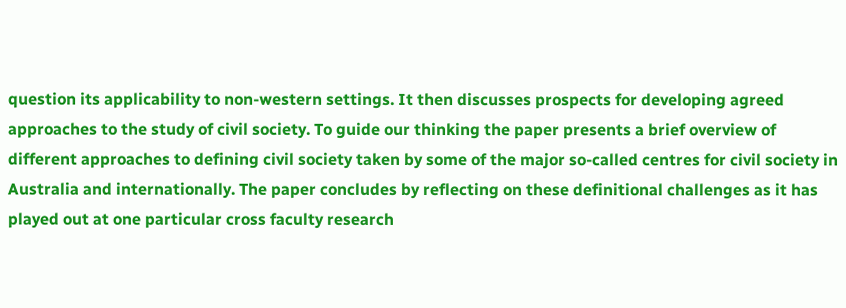question its applicability to non-western settings. It then discusses prospects for developing agreed approaches to the study of civil society. To guide our thinking the paper presents a brief overview of different approaches to defining civil society taken by some of the major so-called centres for civil society in Australia and internationally. The paper concludes by reflecting on these definitional challenges as it has played out at one particular cross faculty research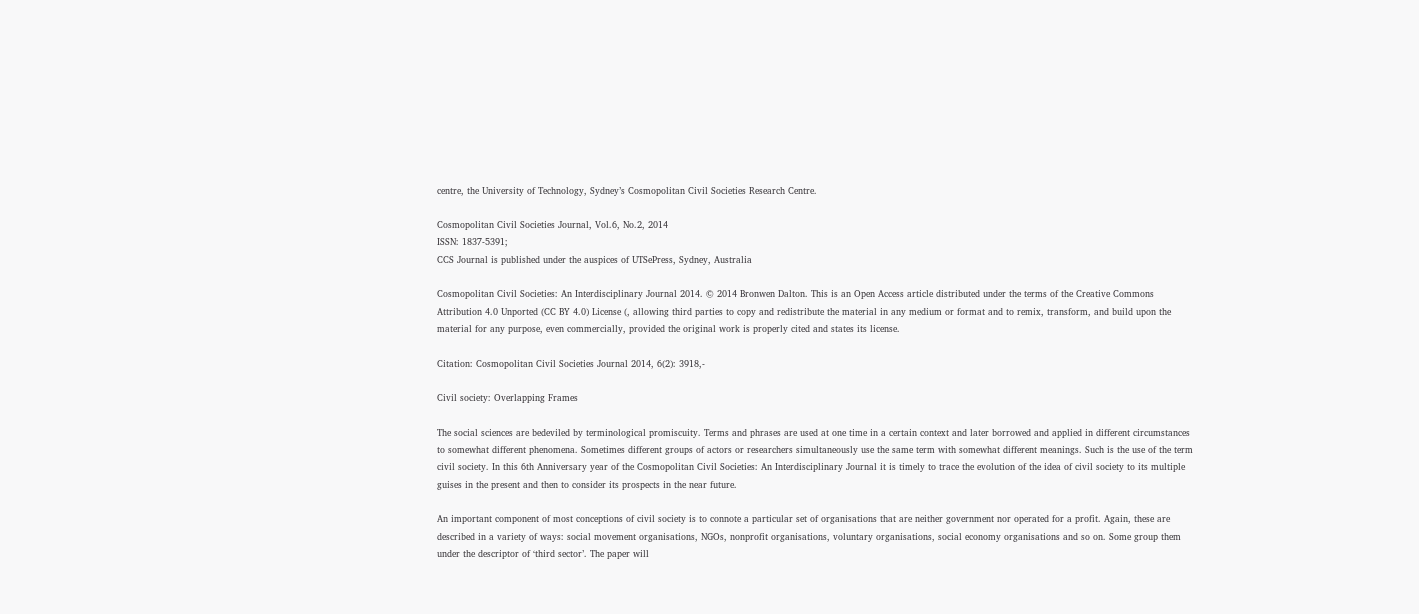centre, the University of Technology, Sydney’s Cosmopolitan Civil Societies Research Centre.

Cosmopolitan Civil Societies Journal, Vol.6, No.2, 2014
ISSN: 1837-5391;
CCS Journal is published under the auspices of UTSePress, Sydney, Australia

Cosmopolitan Civil Societies: An Interdisciplinary Journal 2014. © 2014 Bronwen Dalton. This is an Open Access article distributed under the terms of the Creative Commons Attribution 4.0 Unported (CC BY 4.0) License (, allowing third parties to copy and redistribute the material in any medium or format and to remix, transform, and build upon the material for any purpose, even commercially, provided the original work is properly cited and states its license.

Citation: Cosmopolitan Civil Societies Journal 2014, 6(2): 3918,-

Civil society: Overlapping Frames

The social sciences are bedeviled by terminological promiscuity. Terms and phrases are used at one time in a certain context and later borrowed and applied in different circumstances to somewhat different phenomena. Sometimes different groups of actors or researchers simultaneously use the same term with somewhat different meanings. Such is the use of the term civil society. In this 6th Anniversary year of the Cosmopolitan Civil Societies: An Interdisciplinary Journal it is timely to trace the evolution of the idea of civil society to its multiple guises in the present and then to consider its prospects in the near future.

An important component of most conceptions of civil society is to connote a particular set of organisations that are neither government nor operated for a profit. Again, these are described in a variety of ways: social movement organisations, NGOs, nonprofit organisations, voluntary organisations, social economy organisations and so on. Some group them under the descriptor of ‘third sector’. The paper will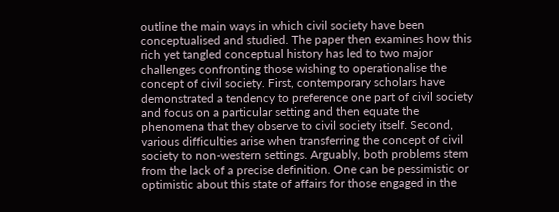outline the main ways in which civil society have been conceptualised and studied. The paper then examines how this rich yet tangled conceptual history has led to two major challenges confronting those wishing to operationalise the concept of civil society. First, contemporary scholars have demonstrated a tendency to preference one part of civil society and focus on a particular setting and then equate the phenomena that they observe to civil society itself. Second, various difficulties arise when transferring the concept of civil society to non-western settings. Arguably, both problems stem from the lack of a precise definition. One can be pessimistic or optimistic about this state of affairs for those engaged in the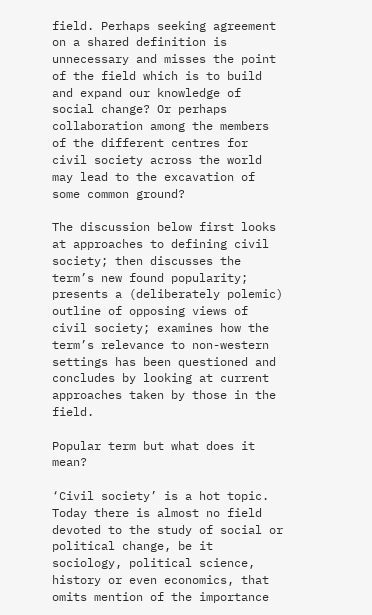field. Perhaps seeking agreement on a shared definition is unnecessary and misses the point of the field which is to build and expand our knowledge of social change? Or perhaps collaboration among the members of the different centres for civil society across the world may lead to the excavation of some common ground?

The discussion below first looks at approaches to defining civil society; then discusses the term’s new found popularity; presents a (deliberately polemic) outline of opposing views of civil society; examines how the term’s relevance to non-western settings has been questioned and concludes by looking at current approaches taken by those in the field.

Popular term but what does it mean?

‘Civil society’ is a hot topic. Today there is almost no field devoted to the study of social or political change, be it sociology, political science, history or even economics, that omits mention of the importance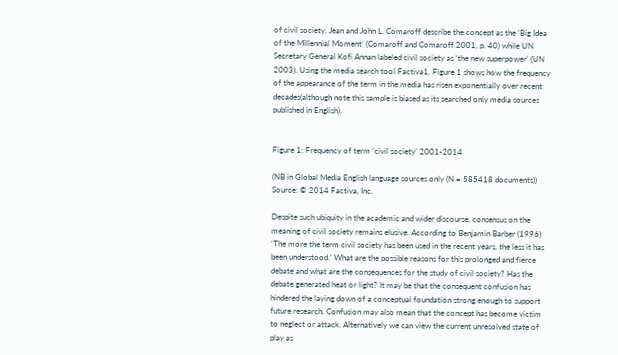of civil society. Jean and John L. Comaroff describe the concept as the ‘Big Idea of the Millennial Moment’ (Comaroff and Comaroff 2001, p. 40) while UN Secretary General Kofi Annan labeled civil society as ‘the new superpower’ (UN 2003). Using the media search tool Factiva1, Figure 1 shows how the frequency of the appearance of the term in the media has risen exponentially over recent decades(although note this sample is biased as its searched only media sources published in English).


Figure 1: Frequency of term ‘civil society’ 2001-2014

(NB in Global Media English language sources only (N = 585418 documents))
Source: © 2014 Factiva, Inc.

Despite such ubiquity in the academic and wider discourse, consensus on the meaning of civil society remains elusive. According to Benjamin Barber (1996) ‘The more the term civil society has been used in the recent years, the less it has been understood.’ What are the possible reasons for this prolonged and fierce debate and what are the consequences for the study of civil society? Has the debate generated heat or light? It may be that the consequent confusion has hindered the laying down of a conceptual foundation strong enough to support future research. Confusion may also mean that the concept has become victim to neglect or attack. Alternatively we can view the current unresolved state of play as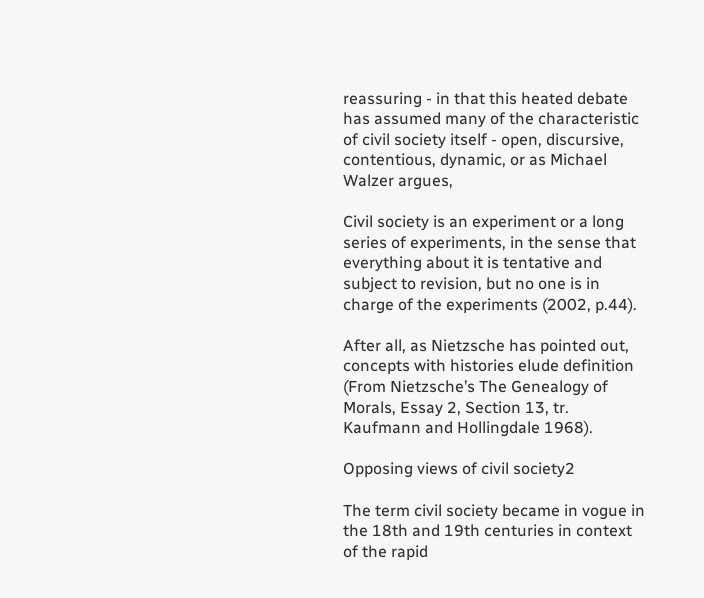reassuring - in that this heated debate has assumed many of the characteristic of civil society itself - open, discursive, contentious, dynamic, or as Michael Walzer argues,

Civil society is an experiment or a long series of experiments, in the sense that everything about it is tentative and subject to revision, but no one is in charge of the experiments (2002, p.44).

After all, as Nietzsche has pointed out, concepts with histories elude definition (From Nietzsche’s The Genealogy of Morals, Essay 2, Section 13, tr. Kaufmann and Hollingdale 1968).

Opposing views of civil society2

The term civil society became in vogue in the 18th and 19th centuries in context of the rapid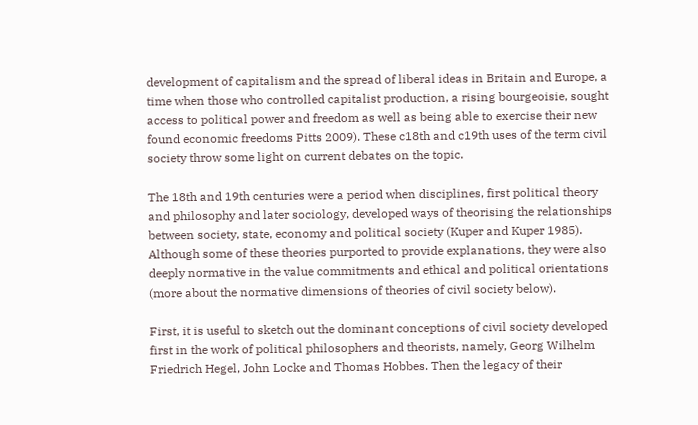development of capitalism and the spread of liberal ideas in Britain and Europe, a time when those who controlled capitalist production, a rising bourgeoisie, sought access to political power and freedom as well as being able to exercise their new found economic freedoms Pitts 2009). These c18th and c19th uses of the term civil society throw some light on current debates on the topic.

The 18th and 19th centuries were a period when disciplines, first political theory and philosophy and later sociology, developed ways of theorising the relationships between society, state, economy and political society (Kuper and Kuper 1985). Although some of these theories purported to provide explanations, they were also deeply normative in the value commitments and ethical and political orientations (more about the normative dimensions of theories of civil society below).

First, it is useful to sketch out the dominant conceptions of civil society developed first in the work of political philosophers and theorists, namely, Georg Wilhelm Friedrich Hegel, John Locke and Thomas Hobbes. Then the legacy of their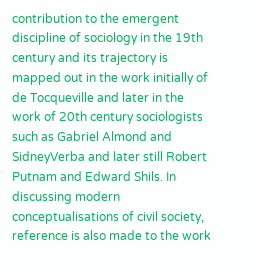contribution to the emergent discipline of sociology in the 19th century and its trajectory is mapped out in the work initially of de Tocqueville and later in the work of 20th century sociologists such as Gabriel Almond and SidneyVerba and later still Robert Putnam and Edward Shils. In discussing modern conceptualisations of civil society, reference is also made to the work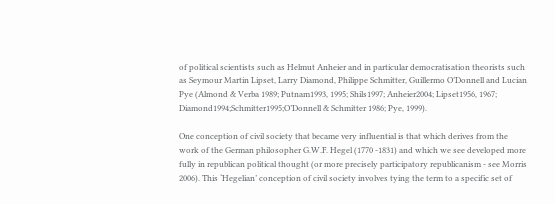of political scientists such as Helmut Anheier and in particular democratisation theorists such as Seymour Martin Lipset, Larry Diamond, Philippe Schmitter, Guillermo O’Donnell and Lucian Pye (Almond & Verba 1989; Putnam1993, 1995; Shils1997; Anheier2004; Lipset1956, 1967; Diamond1994;Schmitter1995;O’Donnell & Schmitter 1986; Pye, 1999).

One conception of civil society that became very influential is that which derives from the work of the German philosopher G.W.F. Hegel (1770 -1831) and which we see developed more fully in republican political thought (or more precisely participatory republicanism - see Morris 2006). This ‘Hegelian’ conception of civil society involves tying the term to a specific set of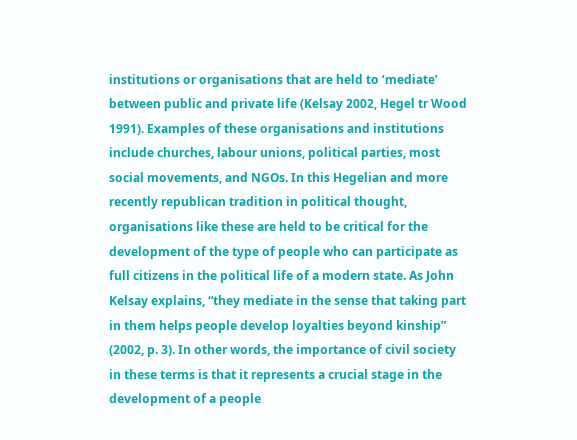institutions or organisations that are held to ‘mediate’ between public and private life (Kelsay 2002, Hegel tr Wood 1991). Examples of these organisations and institutions include churches, labour unions, political parties, most social movements, and NGOs. In this Hegelian and more recently republican tradition in political thought, organisations like these are held to be critical for the development of the type of people who can participate as full citizens in the political life of a modern state. As John Kelsay explains, “they mediate in the sense that taking part in them helps people develop loyalties beyond kinship” (2002, p. 3). In other words, the importance of civil society in these terms is that it represents a crucial stage in the development of a people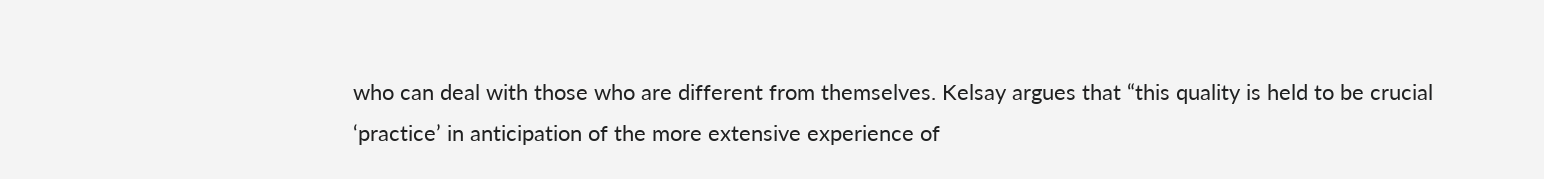who can deal with those who are different from themselves. Kelsay argues that “this quality is held to be crucial ‘practice’ in anticipation of the more extensive experience of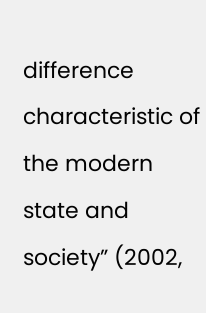difference characteristic of the modern state and society” (2002,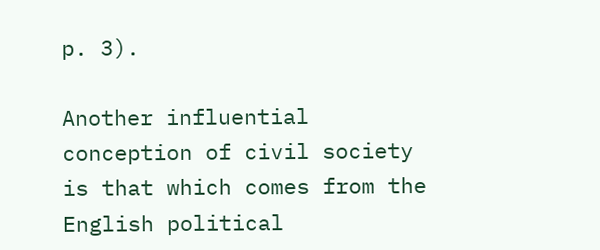p. 3).

Another influential conception of civil society is that which comes from the English political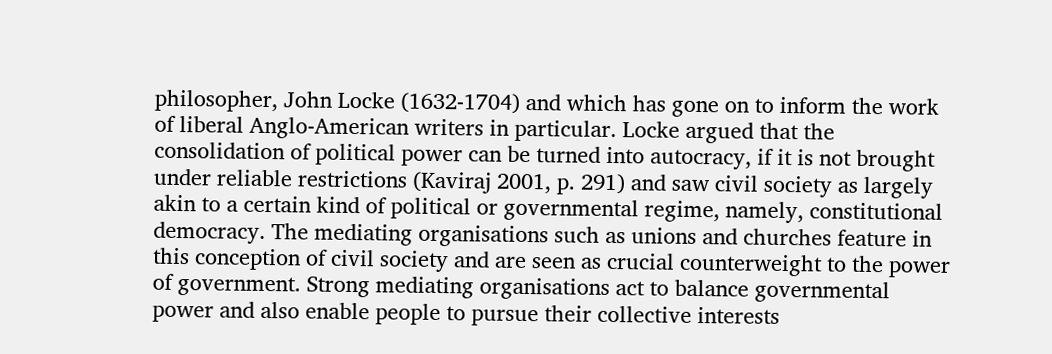philosopher, John Locke (1632-1704) and which has gone on to inform the work of liberal Anglo-American writers in particular. Locke argued that the consolidation of political power can be turned into autocracy, if it is not brought under reliable restrictions (Kaviraj 2001, p. 291) and saw civil society as largely akin to a certain kind of political or governmental regime, namely, constitutional democracy. The mediating organisations such as unions and churches feature in this conception of civil society and are seen as crucial counterweight to the power of government. Strong mediating organisations act to balance governmental power and also enable people to pursue their collective interests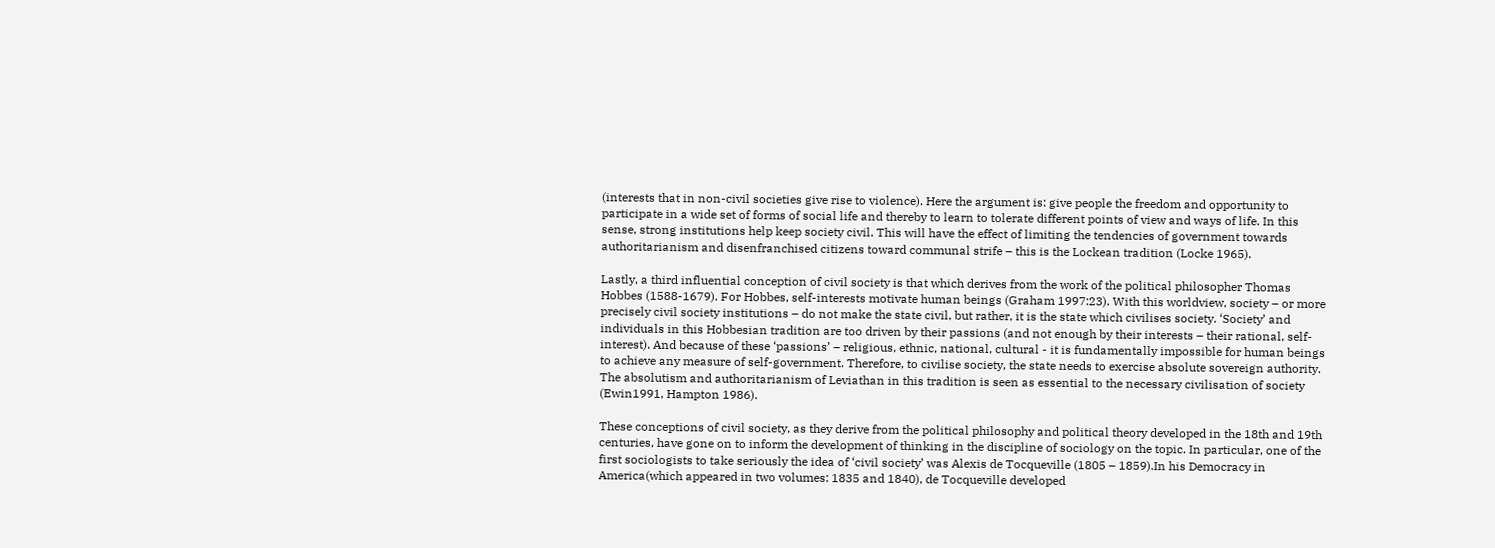(interests that in non-civil societies give rise to violence). Here the argument is: give people the freedom and opportunity to participate in a wide set of forms of social life and thereby to learn to tolerate different points of view and ways of life. In this sense, strong institutions help keep society civil. This will have the effect of limiting the tendencies of government towards authoritarianism and disenfranchised citizens toward communal strife – this is the Lockean tradition (Locke 1965).

Lastly, a third influential conception of civil society is that which derives from the work of the political philosopher Thomas Hobbes (1588-1679). For Hobbes, self-interests motivate human beings (Graham 1997:23). With this worldview, society – or more precisely civil society institutions – do not make the state civil, but rather, it is the state which civilises society. ‘Society’ and individuals in this Hobbesian tradition are too driven by their passions (and not enough by their interests – their rational, self-interest). And because of these ‘passions’ – religious, ethnic, national, cultural - it is fundamentally impossible for human beings to achieve any measure of self-government. Therefore, to civilise society, the state needs to exercise absolute sovereign authority. The absolutism and authoritarianism of Leviathan in this tradition is seen as essential to the necessary civilisation of society (Ewin1991, Hampton 1986).

These conceptions of civil society, as they derive from the political philosophy and political theory developed in the 18th and 19th centuries, have gone on to inform the development of thinking in the discipline of sociology on the topic. In particular, one of the first sociologists to take seriously the idea of ‘civil society’ was Alexis de Tocqueville (1805 – 1859).In his Democracy in America(which appeared in two volumes: 1835 and 1840), de Tocqueville developed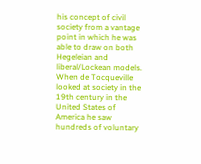his concept of civil society from a vantage point in which he was able to draw on both Hegeleian and liberal/Lockean models. When de Tocqueville looked at society in the 19th century in the United States of America he saw hundreds of voluntary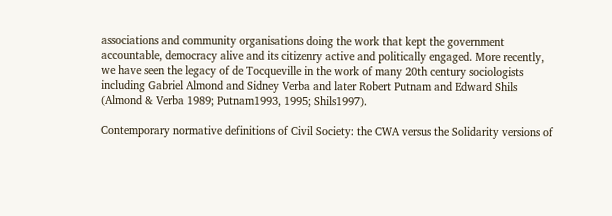associations and community organisations doing the work that kept the government accountable, democracy alive and its citizenry active and politically engaged. More recently, we have seen the legacy of de Tocqueville in the work of many 20th century sociologists including Gabriel Almond and Sidney Verba and later Robert Putnam and Edward Shils (Almond & Verba 1989; Putnam1993, 1995; Shils1997).

Contemporary normative definitions of Civil Society: the CWA versus the Solidarity versions of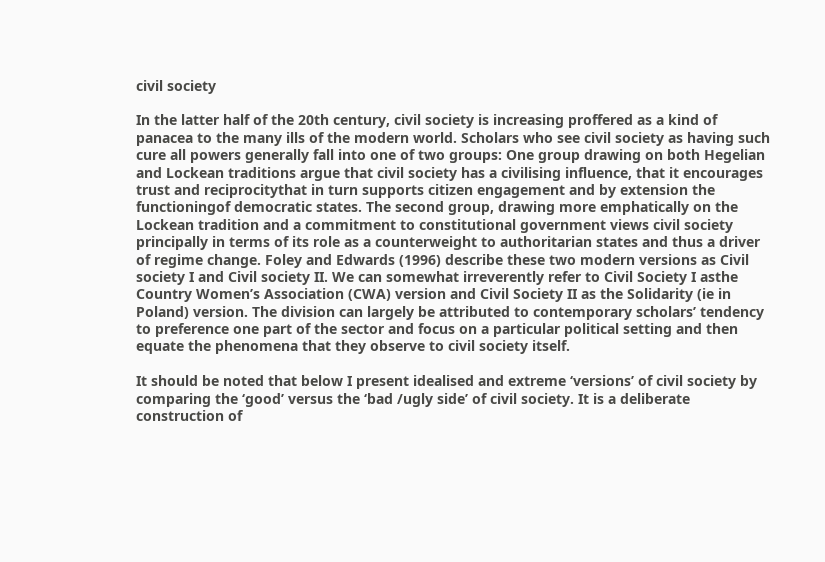civil society

In the latter half of the 20th century, civil society is increasing proffered as a kind of panacea to the many ills of the modern world. Scholars who see civil society as having such cure all powers generally fall into one of two groups: One group drawing on both Hegelian and Lockean traditions argue that civil society has a civilising influence, that it encourages trust and reciprocitythat in turn supports citizen engagement and by extension the functioningof democratic states. The second group, drawing more emphatically on the Lockean tradition and a commitment to constitutional government views civil society principally in terms of its role as a counterweight to authoritarian states and thus a driver of regime change. Foley and Edwards (1996) describe these two modern versions as Civil society I and Civil society II. We can somewhat irreverently refer to Civil Society I asthe Country Women’s Association (CWA) version and Civil Society II as the Solidarity (ie in Poland) version. The division can largely be attributed to contemporary scholars’ tendency to preference one part of the sector and focus on a particular political setting and then equate the phenomena that they observe to civil society itself.

It should be noted that below I present idealised and extreme ‘versions’ of civil society by comparing the ‘good’ versus the ‘bad /ugly side’ of civil society. It is a deliberate construction of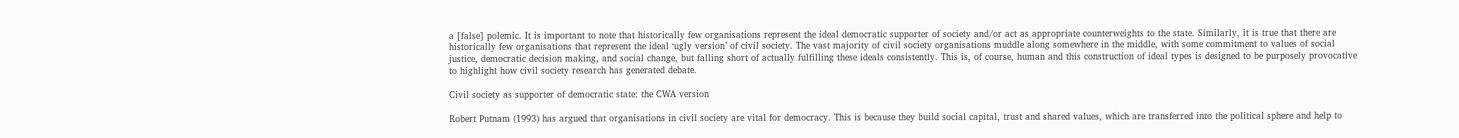a [false] polemic. It is important to note that historically few organisations represent the ideal democratic supporter of society and/or act as appropriate counterweights to the state. Similarly, it is true that there are historically few organisations that represent the ideal ‘ugly version’ of civil society. The vast majority of civil society organisations muddle along somewhere in the middle, with some commitment to values of social justice, democratic decision making, and social change, but falling short of actually fulfilling these ideals consistently. This is, of course, human and this construction of ideal types is designed to be purposely provocative to highlight how civil society research has generated debate.

Civil society as supporter of democratic state: the CWA version

Robert Putnam (1993) has argued that organisations in civil society are vital for democracy. This is because they build social capital, trust and shared values, which are transferred into the political sphere and help to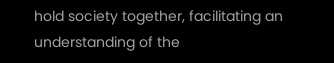hold society together, facilitating an understanding of the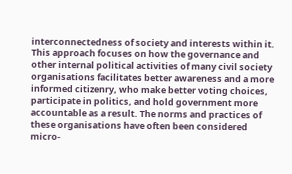interconnectedness of society and interests within it. This approach focuses on how the governance and other internal political activities of many civil society organisations facilitates better awareness and a more informed citizenry, who make better voting choices, participate in politics, and hold government more accountable as a result. The norms and practices of these organisations have often been considered micro-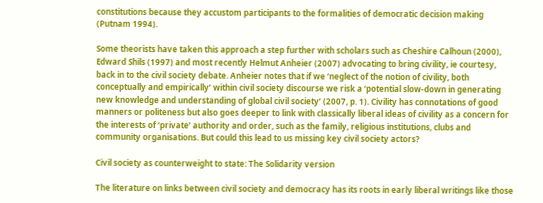constitutions because they accustom participants to the formalities of democratic decision making (Putnam 1994).

Some theorists have taken this approach a step further with scholars such as Cheshire Calhoun (2000), Edward Shils (1997) and most recently Helmut Anheier (2007) advocating to bring civility, ie courtesy, back in to the civil society debate. Anheier notes that if we ‘neglect of the notion of civility, both conceptually and empirically’ within civil society discourse we risk a ‘potential slow-down in generating new knowledge and understanding of global civil society’ (2007, p. 1). Civility has connotations of good manners or politeness but also goes deeper to link with classically liberal ideas of civility as a concern for the interests of ‘private’ authority and order, such as the family, religious institutions, clubs and community organisations. But could this lead to us missing key civil society actors?

Civil society as counterweight to state: The Solidarity version

The literature on links between civil society and democracy has its roots in early liberal writings like those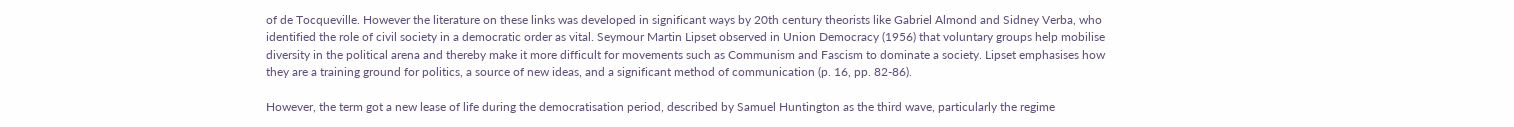of de Tocqueville. However the literature on these links was developed in significant ways by 20th century theorists like Gabriel Almond and Sidney Verba, who identified the role of civil society in a democratic order as vital. Seymour Martin Lipset observed in Union Democracy (1956) that voluntary groups help mobilise diversity in the political arena and thereby make it more difficult for movements such as Communism and Fascism to dominate a society. Lipset emphasises how they are a training ground for politics, a source of new ideas, and a significant method of communication (p. 16, pp. 82-86).

However, the term got a new lease of life during the democratisation period, described by Samuel Huntington as the third wave, particularly the regime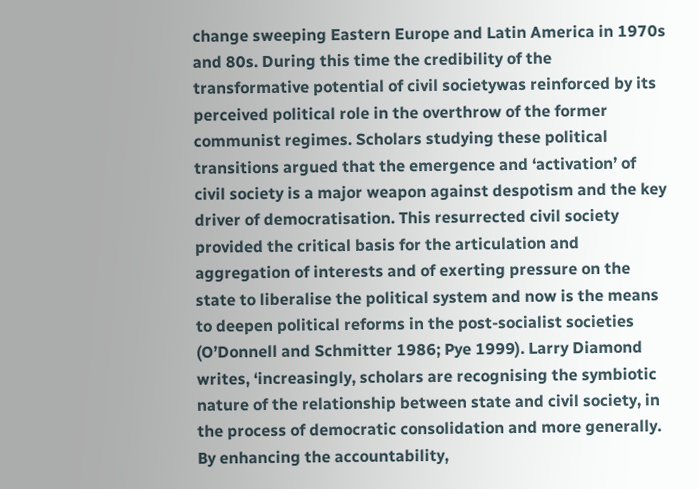change sweeping Eastern Europe and Latin America in 1970s and 80s. During this time the credibility of the transformative potential of civil societywas reinforced by its perceived political role in the overthrow of the former communist regimes. Scholars studying these political transitions argued that the emergence and ‘activation’ of civil society is a major weapon against despotism and the key driver of democratisation. This resurrected civil society provided the critical basis for the articulation and aggregation of interests and of exerting pressure on the state to liberalise the political system and now is the means to deepen political reforms in the post-socialist societies (O’Donnell and Schmitter 1986; Pye 1999). Larry Diamond writes, ‘increasingly, scholars are recognising the symbiotic nature of the relationship between state and civil society, in the process of democratic consolidation and more generally. By enhancing the accountability,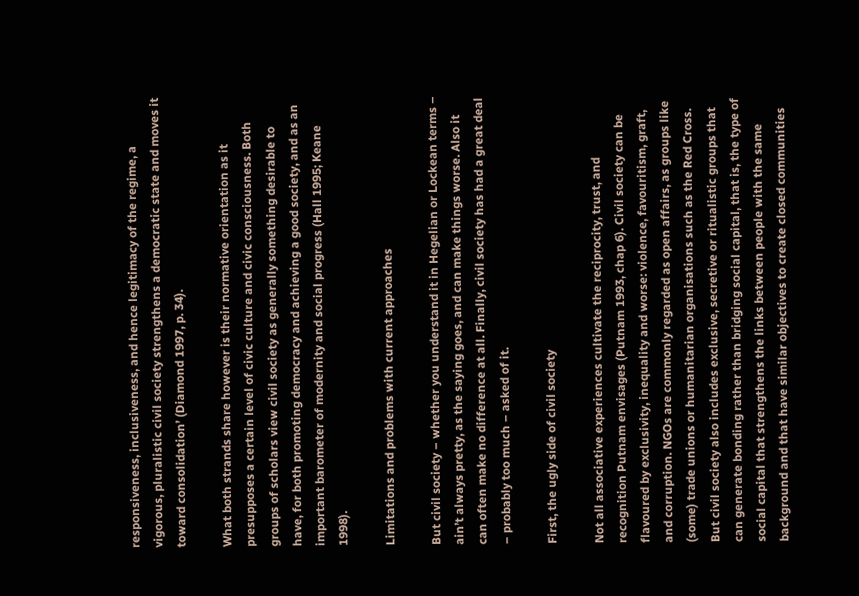responsiveness, inclusiveness, and hence legitimacy of the regime, a vigorous, pluralistic civil society strengthens a democratic state and moves it toward consolidation’ (Diamond 1997, p. 34).

What both strands share however is their normative orientation as it presupposes a certain level of civic culture and civic consciousness. Both groups of scholars view civil society as generally something desirable to have, for both promoting democracy and achieving a good society, and as an important barometer of modernity and social progress (Hall 1995; Keane 1998).

Limitations and problems with current approaches

But civil society – whether you understand it in Hegelian or Lockean terms – ain’t always pretty, as the saying goes, and can make things worse. Also it can often make no difference at all. Finally, civil society has had a great deal – probably too much – asked of it.

First, the ugly side of civil society

Not all associative experiences cultivate the reciprocity, trust, and recognition Putnam envisages (Putnam 1993, chap 6). Civil society can be flavoured by exclusivity, inequality and worse: violence, favouritism, graft, and corruption. NGOs are commonly regarded as open affairs, as groups like (some) trade unions or humanitarian organisations such as the Red Cross. But civil society also includes exclusive, secretive or ritualistic groups that can generate bonding rather than bridging social capital, that is, the type of social capital that strengthens the links between people with the same background and that have similar objectives to create closed communities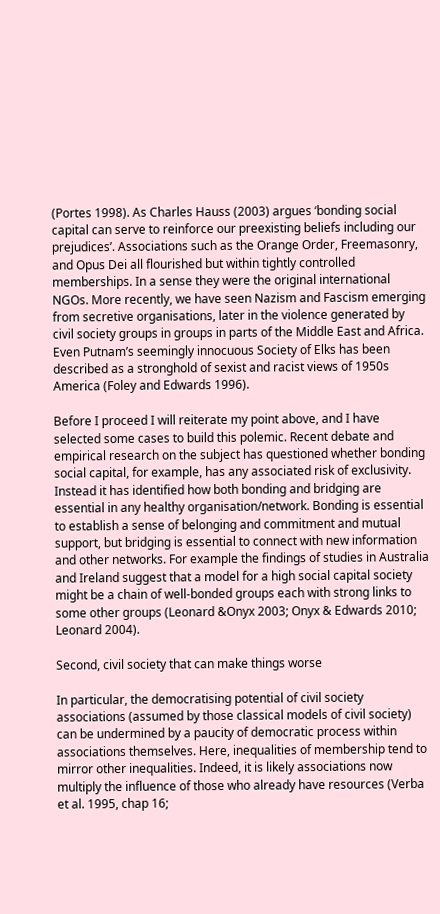(Portes 1998). As Charles Hauss (2003) argues ‘bonding social capital can serve to reinforce our preexisting beliefs including our prejudices’. Associations such as the Orange Order, Freemasonry, and Opus Dei all flourished but within tightly controlled memberships. In a sense they were the original international NGOs. More recently, we have seen Nazism and Fascism emerging from secretive organisations, later in the violence generated by civil society groups in groups in parts of the Middle East and Africa. Even Putnam’s seemingly innocuous Society of Elks has been described as a stronghold of sexist and racist views of 1950s America (Foley and Edwards 1996).

Before I proceed I will reiterate my point above, and I have selected some cases to build this polemic. Recent debate and empirical research on the subject has questioned whether bonding social capital, for example, has any associated risk of exclusivity. Instead it has identified how both bonding and bridging are essential in any healthy organisation/network. Bonding is essential to establish a sense of belonging and commitment and mutual support, but bridging is essential to connect with new information and other networks. For example the findings of studies in Australia and Ireland suggest that a model for a high social capital society might be a chain of well-bonded groups each with strong links to some other groups (Leonard &Onyx 2003; Onyx & Edwards 2010; Leonard 2004).

Second, civil society that can make things worse

In particular, the democratising potential of civil society associations (assumed by those classical models of civil society) can be undermined by a paucity of democratic process within associations themselves. Here, inequalities of membership tend to mirror other inequalities. Indeed, it is likely associations now multiply the influence of those who already have resources (Verba et al. 1995, chap 16;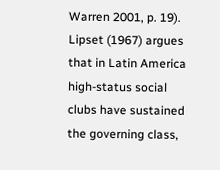Warren 2001, p. 19). Lipset (1967) argues that in Latin America high-status social clubs have sustained the governing class,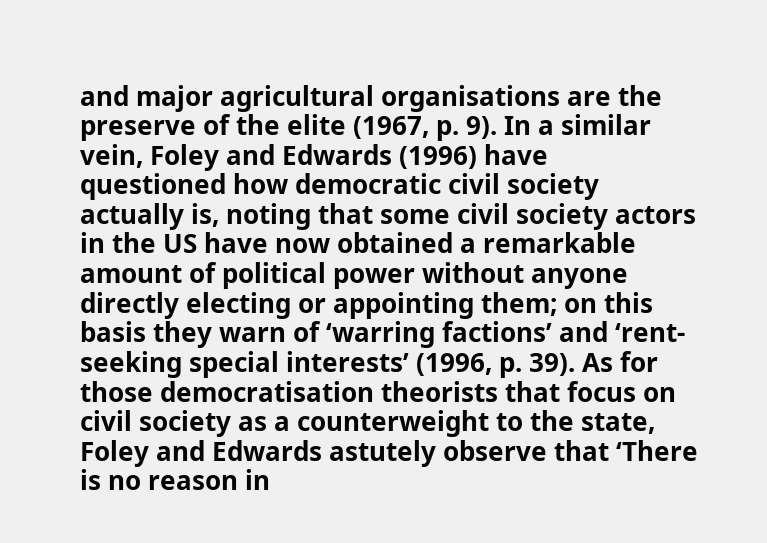and major agricultural organisations are the preserve of the elite (1967, p. 9). In a similar vein, Foley and Edwards (1996) have questioned how democratic civil society actually is, noting that some civil society actors in the US have now obtained a remarkable amount of political power without anyone directly electing or appointing them; on this basis they warn of ‘warring factions’ and ‘rent-seeking special interests’ (1996, p. 39). As for those democratisation theorists that focus on civil society as a counterweight to the state, Foley and Edwards astutely observe that ‘There is no reason in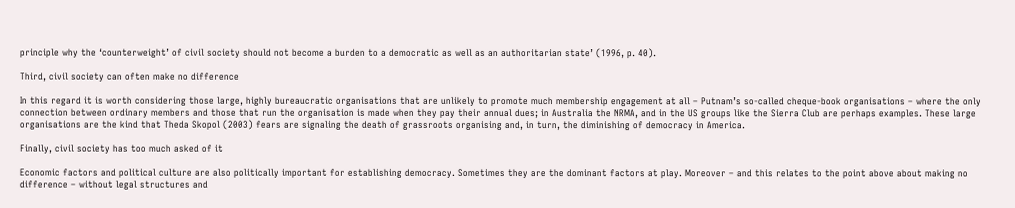principle why the ‘counterweight’ of civil society should not become a burden to a democratic as well as an authoritarian state’ (1996, p. 40).

Third, civil society can often make no difference

In this regard it is worth considering those large, highly bureaucratic organisations that are unlikely to promote much membership engagement at all – Putnam’s so-called cheque-book organisations – where the only connection between ordinary members and those that run the organisation is made when they pay their annual dues; in Australia the NRMA, and in the US groups like the Sierra Club are perhaps examples. These large organisations are the kind that Theda Skopol (2003) fears are signaling the death of grassroots organising and, in turn, the diminishing of democracy in America.

Finally, civil society has too much asked of it

Economic factors and political culture are also politically important for establishing democracy. Sometimes they are the dominant factors at play. Moreover – and this relates to the point above about making no difference – without legal structures and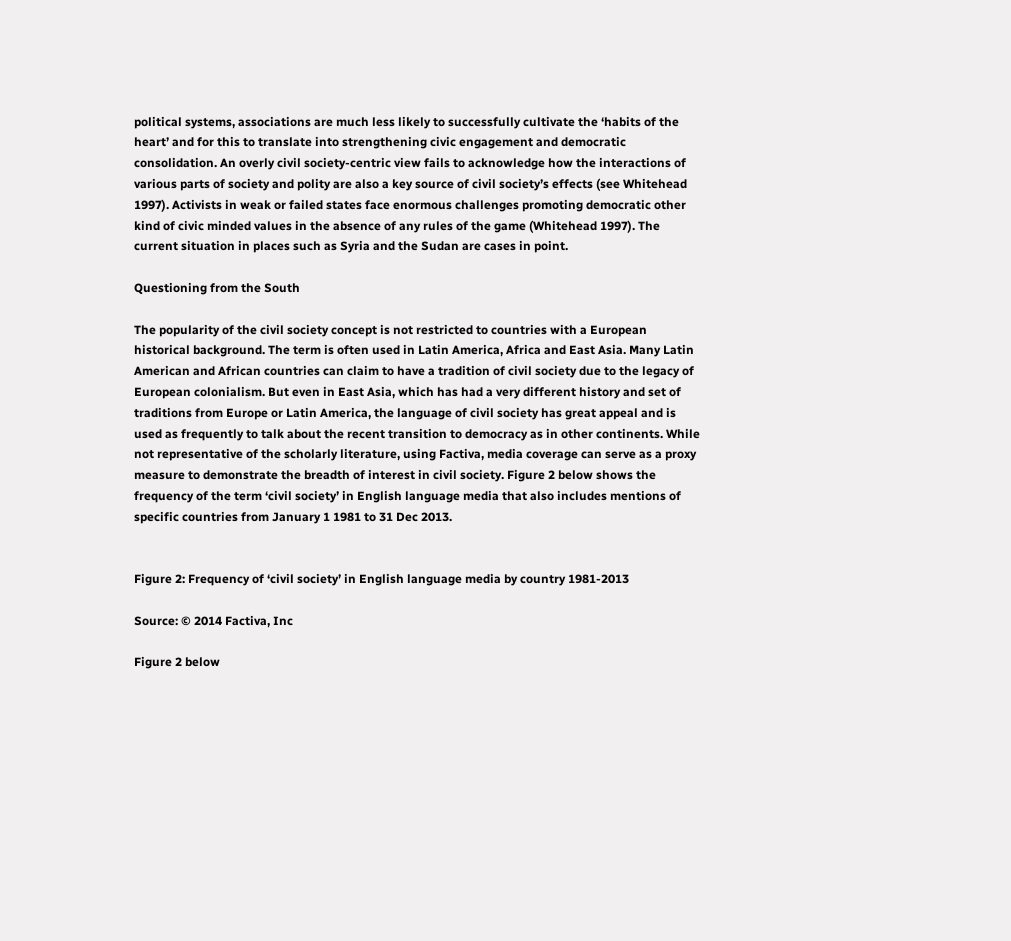political systems, associations are much less likely to successfully cultivate the ‘habits of the heart’ and for this to translate into strengthening civic engagement and democratic consolidation. An overly civil society-centric view fails to acknowledge how the interactions of various parts of society and polity are also a key source of civil society’s effects (see Whitehead 1997). Activists in weak or failed states face enormous challenges promoting democratic other kind of civic minded values in the absence of any rules of the game (Whitehead 1997). The current situation in places such as Syria and the Sudan are cases in point.

Questioning from the South

The popularity of the civil society concept is not restricted to countries with a European historical background. The term is often used in Latin America, Africa and East Asia. Many Latin American and African countries can claim to have a tradition of civil society due to the legacy of European colonialism. But even in East Asia, which has had a very different history and set of traditions from Europe or Latin America, the language of civil society has great appeal and is used as frequently to talk about the recent transition to democracy as in other continents. While not representative of the scholarly literature, using Factiva, media coverage can serve as a proxy measure to demonstrate the breadth of interest in civil society. Figure 2 below shows the frequency of the term ‘civil society’ in English language media that also includes mentions of specific countries from January 1 1981 to 31 Dec 2013.


Figure 2: Frequency of ‘civil society’ in English language media by country 1981-2013

Source: © 2014 Factiva, Inc

Figure 2 below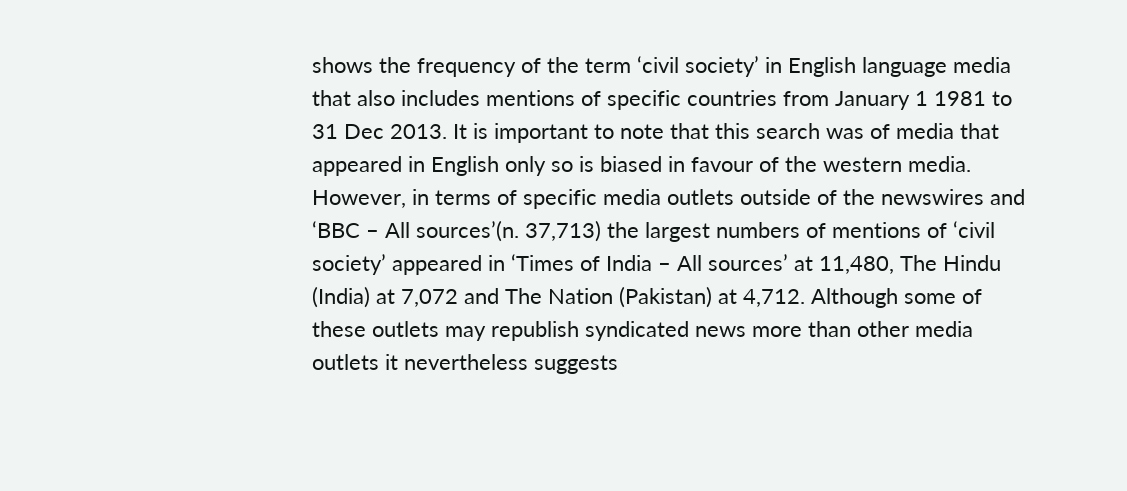shows the frequency of the term ‘civil society’ in English language media that also includes mentions of specific countries from January 1 1981 to 31 Dec 2013. It is important to note that this search was of media that appeared in English only so is biased in favour of the western media. However, in terms of specific media outlets outside of the newswires and ‘BBC – All sources’(n. 37,713) the largest numbers of mentions of ‘civil society’ appeared in ‘Times of India – All sources’ at 11,480, The Hindu (India) at 7,072 and The Nation (Pakistan) at 4,712. Although some of these outlets may republish syndicated news more than other media outlets it nevertheless suggests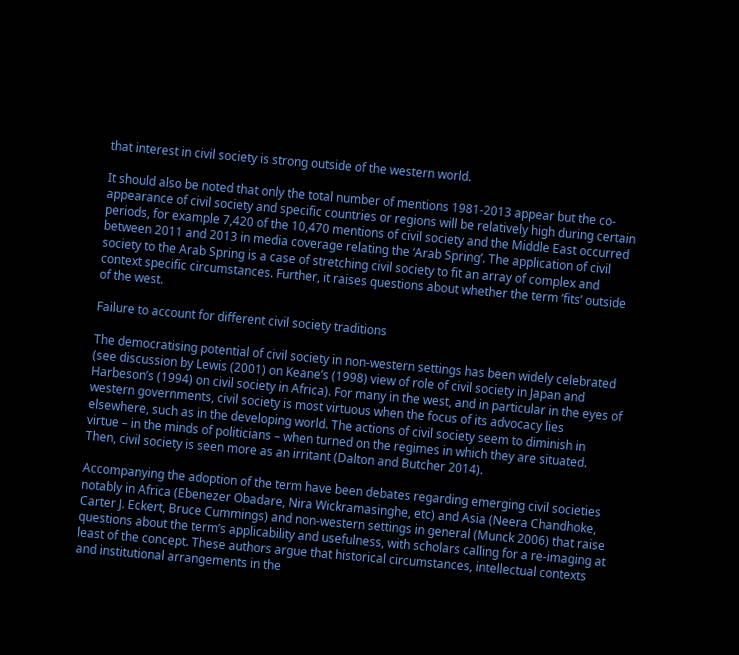that interest in civil society is strong outside of the western world.

It should also be noted that only the total number of mentions 1981-2013 appear but the co-appearance of civil society and specific countries or regions will be relatively high during certain periods, for example 7,420 of the 10,470 mentions of civil society and the Middle East occurred between 2011 and 2013 in media coverage relating the ‘Arab Spring’. The application of civil society to the Arab Spring is a case of stretching civil society to fit an array of complex and context specific circumstances. Further, it raises questions about whether the term ‘fits’ outside of the west.

Failure to account for different civil society traditions

The democratising potential of civil society in non-western settings has been widely celebrated (see discussion by Lewis (2001) on Keane’s (1998) view of role of civil society in Japan and Harbeson’s (1994) on civil society in Africa). For many in the west, and in particular in the eyes of western governments, civil society is most virtuous when the focus of its advocacy lies elsewhere, such as in the developing world. The actions of civil society seem to diminish in virtue – in the minds of politicians – when turned on the regimes in which they are situated. Then, civil society is seen more as an irritant (Dalton and Butcher 2014).

Accompanying the adoption of the term have been debates regarding emerging civil societies notably in Africa (Ebenezer Obadare, Nira Wickramasinghe, etc) and Asia (Neera Chandhoke, Carter J. Eckert, Bruce Cummings) and non-western settings in general (Munck 2006) that raise questions about the term’s applicability and usefulness, with scholars calling for a re-imaging at least of the concept. These authors argue that historical circumstances, intellectual contexts and institutional arrangements in the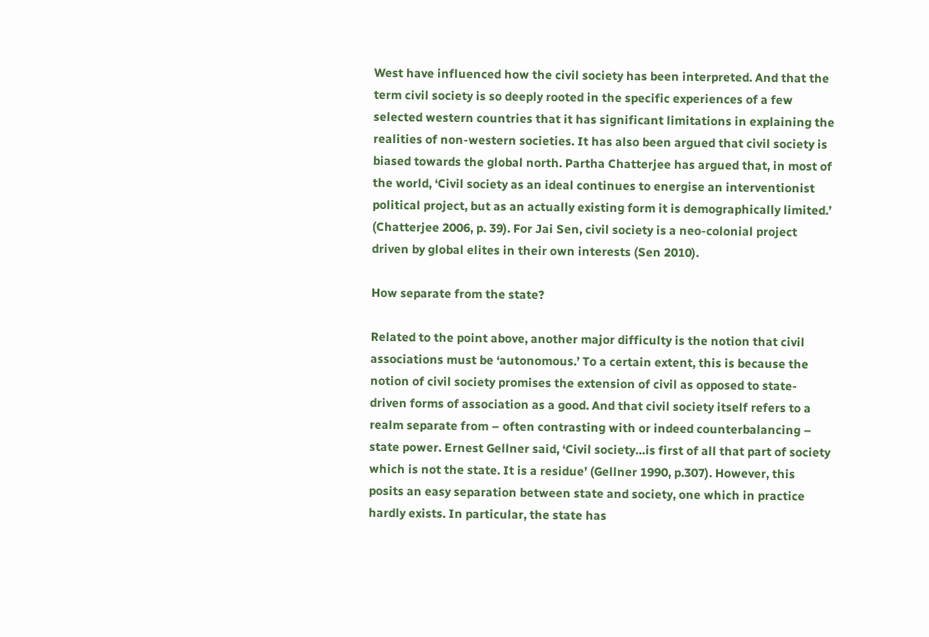West have influenced how the civil society has been interpreted. And that the term civil society is so deeply rooted in the specific experiences of a few selected western countries that it has significant limitations in explaining the realities of non-western societies. It has also been argued that civil society is biased towards the global north. Partha Chatterjee has argued that, in most of the world, ‘Civil society as an ideal continues to energise an interventionist political project, but as an actually existing form it is demographically limited.’ (Chatterjee 2006, p. 39). For Jai Sen, civil society is a neo-colonial project driven by global elites in their own interests (Sen 2010).

How separate from the state?

Related to the point above, another major difficulty is the notion that civil associations must be ‘autonomous.’ To a certain extent, this is because the notion of civil society promises the extension of civil as opposed to state-driven forms of association as a good. And that civil society itself refers to a realm separate from – often contrasting with or indeed counterbalancing – state power. Ernest Gellner said, ‘Civil society…is first of all that part of society which is not the state. It is a residue’ (Gellner 1990, p.307). However, this posits an easy separation between state and society, one which in practice hardly exists. In particular, the state has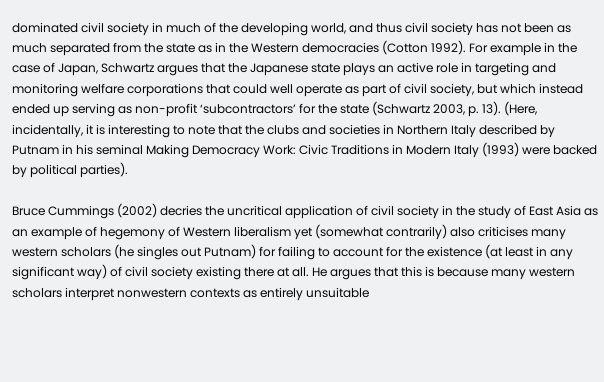dominated civil society in much of the developing world, and thus civil society has not been as much separated from the state as in the Western democracies (Cotton 1992). For example in the case of Japan, Schwartz argues that the Japanese state plays an active role in targeting and monitoring welfare corporations that could well operate as part of civil society, but which instead ended up serving as non-profit ‘subcontractors’ for the state (Schwartz 2003, p. 13). (Here, incidentally, it is interesting to note that the clubs and societies in Northern Italy described by Putnam in his seminal Making Democracy Work: Civic Traditions in Modern Italy (1993) were backed by political parties).

Bruce Cummings (2002) decries the uncritical application of civil society in the study of East Asia as an example of hegemony of Western liberalism yet (somewhat contrarily) also criticises many western scholars (he singles out Putnam) for failing to account for the existence (at least in any significant way) of civil society existing there at all. He argues that this is because many western scholars interpret nonwestern contexts as entirely unsuitable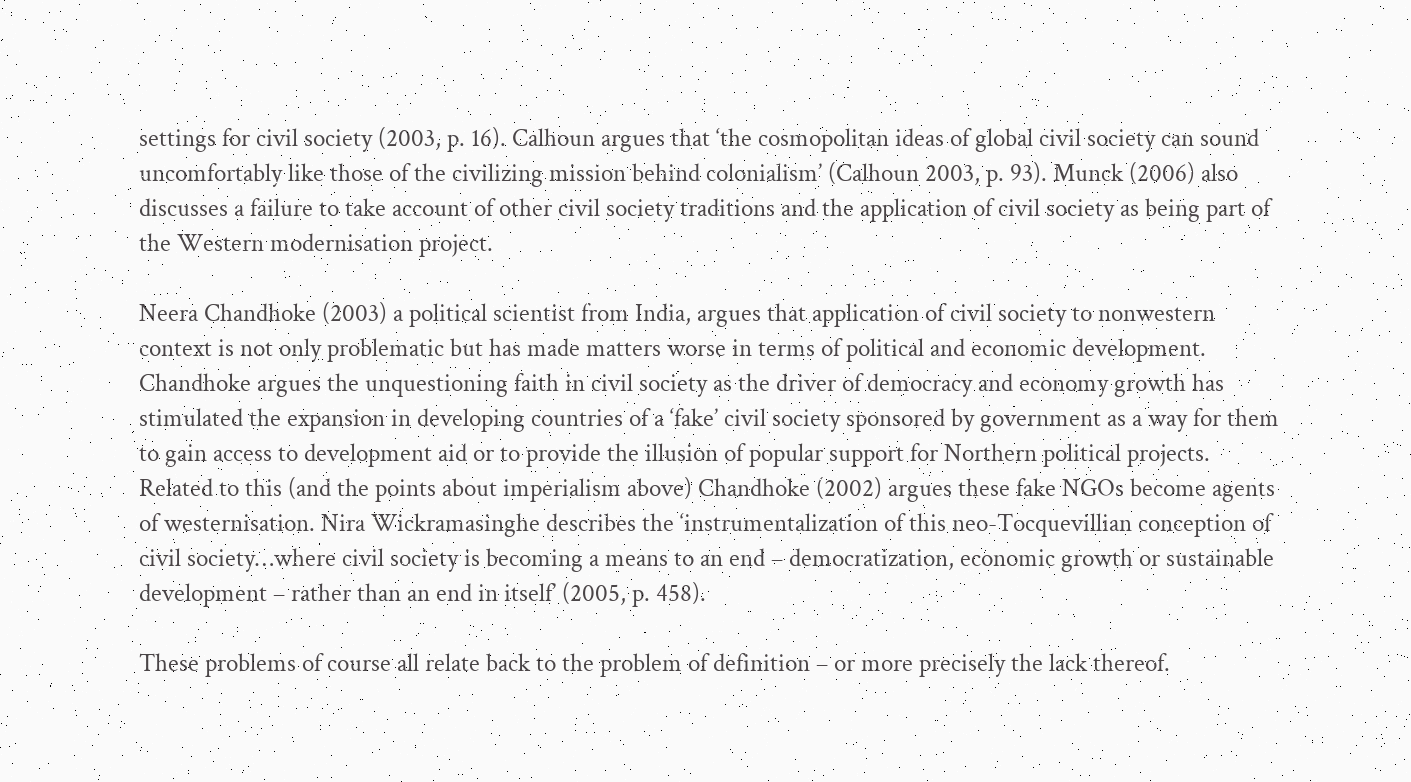settings for civil society (2003, p. 16). Calhoun argues that ‘the cosmopolitan ideas of global civil society can sound uncomfortably like those of the civilizing mission behind colonialism’ (Calhoun 2003, p. 93). Munck (2006) also discusses a failure to take account of other civil society traditions and the application of civil society as being part of the Western modernisation project.

Neera Chandhoke (2003) a political scientist from India, argues that application of civil society to nonwestern context is not only problematic but has made matters worse in terms of political and economic development. Chandhoke argues the unquestioning faith in civil society as the driver of democracy and economy growth has stimulated the expansion in developing countries of a ‘fake’ civil society sponsored by government as a way for them to gain access to development aid or to provide the illusion of popular support for Northern political projects. Related to this (and the points about imperialism above) Chandhoke (2002) argues these fake NGOs become agents of westernisation. Nira Wickramasinghe describes the ‘instrumentalization of this neo-Tocquevillian conception of civil society…where civil society is becoming a means to an end – democratization, economic growth or sustainable development – rather than an end in itself’ (2005, p. 458).

These problems of course all relate back to the problem of definition – or more precisely the lack thereof.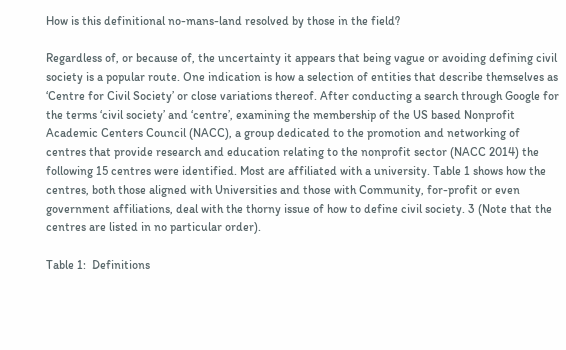How is this definitional no-mans-land resolved by those in the field?

Regardless of, or because of, the uncertainty it appears that being vague or avoiding defining civil society is a popular route. One indication is how a selection of entities that describe themselves as ‘Centre for Civil Society’ or close variations thereof. After conducting a search through Google for the terms ‘civil society’ and ‘centre’, examining the membership of the US based Nonprofit Academic Centers Council (NACC), a group dedicated to the promotion and networking of centres that provide research and education relating to the nonprofit sector (NACC 2014) the following 15 centres were identified. Most are affiliated with a university. Table 1 shows how the centres, both those aligned with Universities and those with Community, for-profit or even government affiliations, deal with the thorny issue of how to define civil society. 3 (Note that the centres are listed in no particular order).

Table 1:  Definitions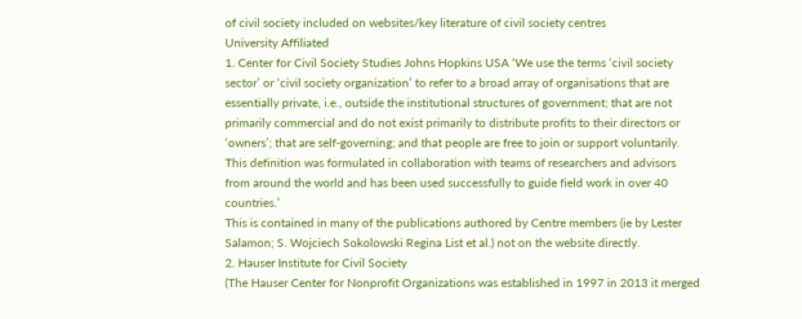of civil society included on websites/key literature of civil society centres
University Affiliated
1. Center for Civil Society Studies Johns Hopkins USA ‘We use the terms ‘civil society sector’ or ‘civil society organization’ to refer to a broad array of organisations that are essentially private, i.e., outside the institutional structures of government; that are not primarily commercial and do not exist primarily to distribute profits to their directors or ‘owners’; that are self-governing; and that people are free to join or support voluntarily. This definition was formulated in collaboration with teams of researchers and advisors from around the world and has been used successfully to guide field work in over 40 countries.’
This is contained in many of the publications authored by Centre members (ie by Lester Salamon; S. Wojciech Sokolowski Regina List et al.) not on the website directly.
2. Hauser Institute for Civil Society
(The Hauser Center for Nonprofit Organizations was established in 1997 in 2013 it merged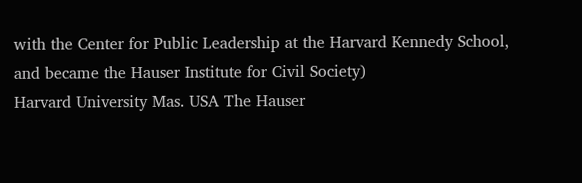with the Center for Public Leadership at the Harvard Kennedy School, and became the Hauser Institute for Civil Society)
Harvard University Mas. USA The Hauser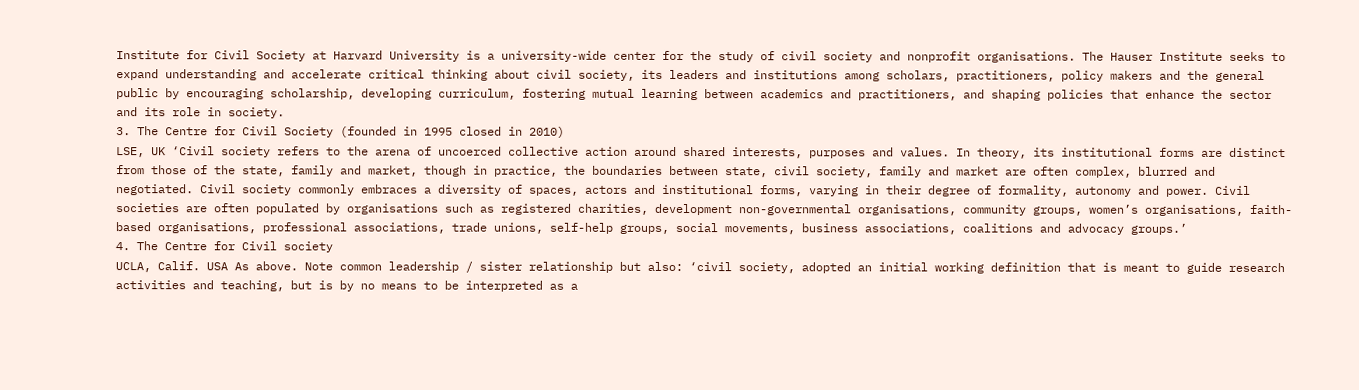Institute for Civil Society at Harvard University is a university-wide center for the study of civil society and nonprofit organisations. The Hauser Institute seeks to expand understanding and accelerate critical thinking about civil society, its leaders and institutions among scholars, practitioners, policy makers and the general public by encouraging scholarship, developing curriculum, fostering mutual learning between academics and practitioners, and shaping policies that enhance the sector and its role in society.
3. The Centre for Civil Society (founded in 1995 closed in 2010)
LSE, UK ‘Civil society refers to the arena of uncoerced collective action around shared interests, purposes and values. In theory, its institutional forms are distinct from those of the state, family and market, though in practice, the boundaries between state, civil society, family and market are often complex, blurred and negotiated. Civil society commonly embraces a diversity of spaces, actors and institutional forms, varying in their degree of formality, autonomy and power. Civil societies are often populated by organisations such as registered charities, development non-governmental organisations, community groups, women’s organisations, faith-based organisations, professional associations, trade unions, self-help groups, social movements, business associations, coalitions and advocacy groups.’
4. The Centre for Civil society
UCLA, Calif. USA As above. Note common leadership / sister relationship but also: ‘civil society, adopted an initial working definition that is meant to guide research activities and teaching, but is by no means to be interpreted as a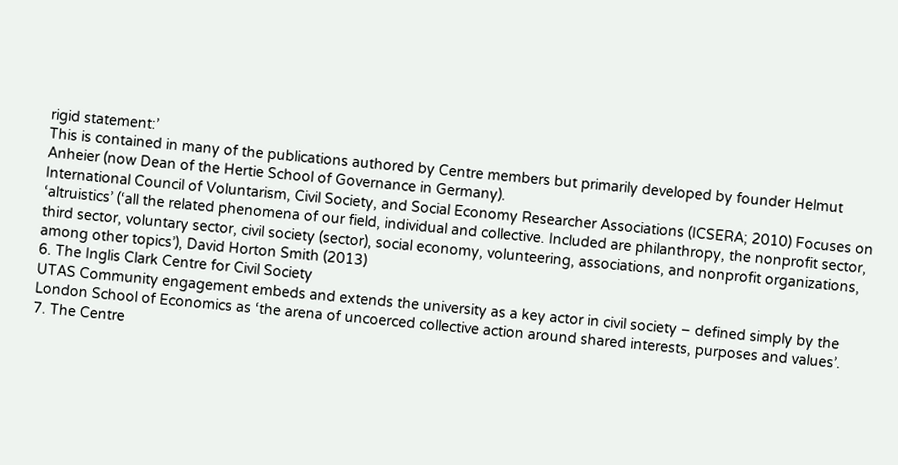rigid statement:’
This is contained in many of the publications authored by Centre members but primarily developed by founder Helmut Anheier (now Dean of the Hertie School of Governance in Germany).
International Council of Voluntarism, Civil Society, and Social Economy Researcher Associations (ICSERA; 2010) Focuses on ‘altruistics’ (‘all the related phenomena of our field, individual and collective. Included are philanthropy, the nonprofit sector, third sector, voluntary sector, civil society (sector), social economy, volunteering, associations, and nonprofit organizations, among other topics’), David Horton Smith (2013)
6. The Inglis Clark Centre for Civil Society
UTAS Community engagement embeds and extends the university as a key actor in civil society – defined simply by the London School of Economics as ‘the arena of uncoerced collective action around shared interests, purposes and values’.
7. The Centre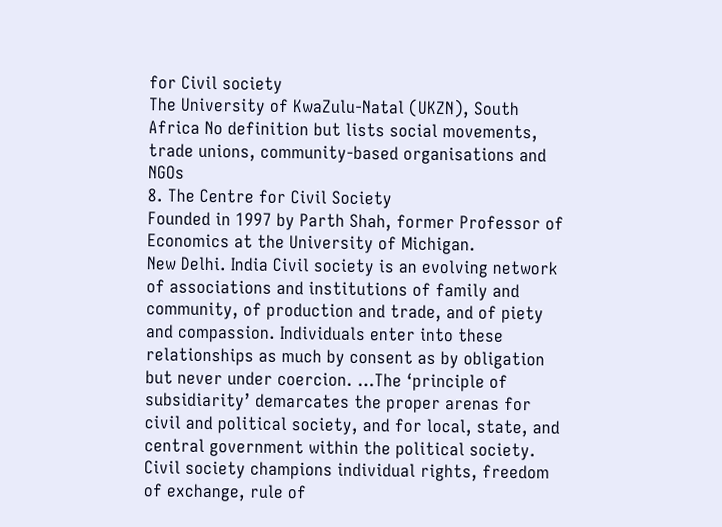for Civil society
The University of KwaZulu-Natal (UKZN), South Africa No definition but lists social movements, trade unions, community-based organisations and NGOs
8. The Centre for Civil Society
Founded in 1997 by Parth Shah, former Professor of Economics at the University of Michigan.
New Delhi. India Civil society is an evolving network of associations and institutions of family and community, of production and trade, and of piety and compassion. Individuals enter into these relationships as much by consent as by obligation but never under coercion. …The ‘principle of subsidiarity’ demarcates the proper arenas for civil and political society, and for local, state, and central government within the political society. Civil society champions individual rights, freedom of exchange, rule of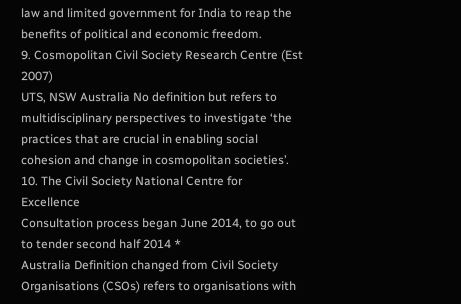law and limited government for India to reap the benefits of political and economic freedom.
9. Cosmopolitan Civil Society Research Centre (Est 2007)
UTS, NSW Australia No definition but refers to multidisciplinary perspectives to investigate ‘the practices that are crucial in enabling social cohesion and change in cosmopolitan societies’.
10. The Civil Society National Centre for Excellence
Consultation process began June 2014, to go out to tender second half 2014 *
Australia Definition changed from Civil Society Organisations (CSOs) refers to organisations with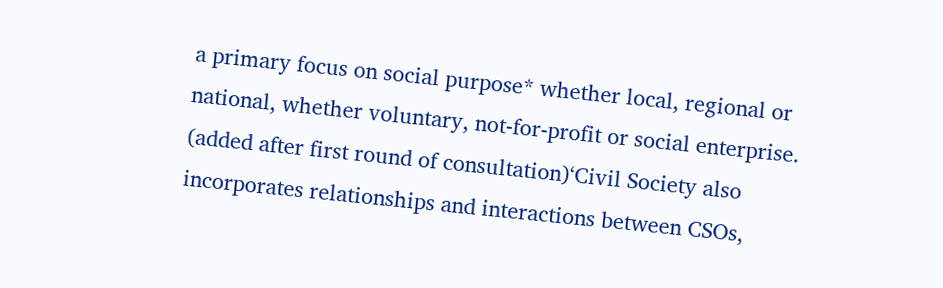a primary focus on social purpose* whether local, regional or national, whether voluntary, not-for-profit or social enterprise.
(added after first round of consultation)‘Civil Society also incorporates relationships and interactions between CSOs,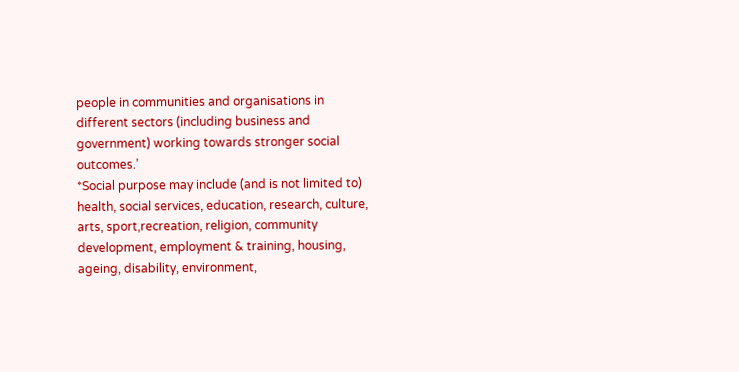people in communities and organisations in different sectors (including business and government) working towards stronger social outcomes.’
*Social purpose may include (and is not limited to) health, social services, education, research, culture, arts, sport,recreation, religion, community development, employment & training, housing, ageing, disability, environment,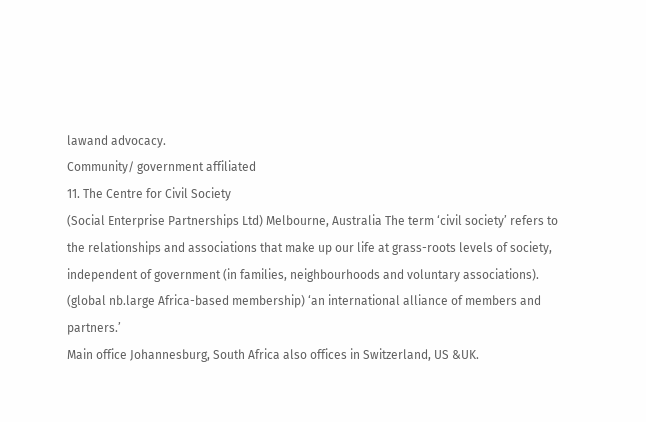lawand advocacy.
Community/ government affiliated
11. The Centre for Civil Society
(Social Enterprise Partnerships Ltd) Melbourne, Australia The term ‘civil society’ refers to the relationships and associations that make up our life at grass-roots levels of society, independent of government (in families, neighbourhoods and voluntary associations).
(global nb.large Africa-based membership) ‘an international alliance of members and partners.’
Main office Johannesburg, South Africa also offices in Switzerland, US &UK.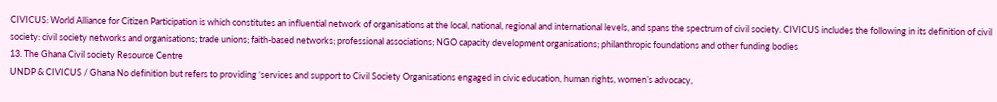CIVICUS: World Alliance for Citizen Participation is which constitutes an influential network of organisations at the local, national, regional and international levels, and spans the spectrum of civil society. CIVICUS includes the following in its definition of civil society: civil society networks and organisations; trade unions; faith-based networks; professional associations; NGO capacity development organisations; philanthropic foundations and other funding bodies
13. The Ghana Civil society Resource Centre
UNDP & CIVICUS / Ghana No definition but refers to providing ‘services and support to Civil Society Organisations engaged in civic education, human rights, women’s advocacy,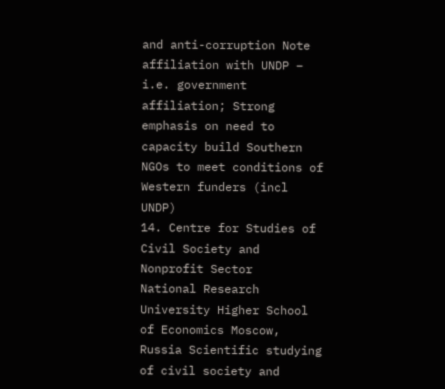and anti-corruption Note affiliation with UNDP – i.e. government affiliation; Strong emphasis on need to capacity build Southern NGOs to meet conditions of Western funders (incl UNDP)
14. Centre for Studies of Civil Society and Nonprofit Sector
National Research University Higher School of Economics Moscow, Russia Scientific studying of civil society and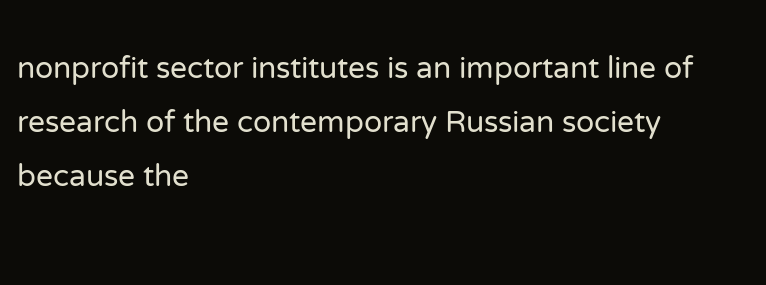nonprofit sector institutes is an important line of research of the contemporary Russian society because the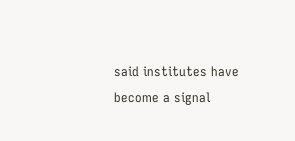said institutes have become a signal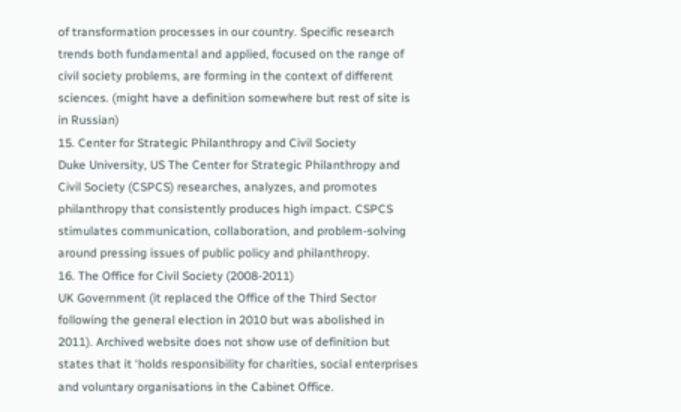of transformation processes in our country. Specific research trends both fundamental and applied, focused on the range of civil society problems, are forming in the context of different sciences. (might have a definition somewhere but rest of site is in Russian)
15. Center for Strategic Philanthropy and Civil Society
Duke University, US The Center for Strategic Philanthropy and Civil Society (CSPCS) researches, analyzes, and promotes philanthropy that consistently produces high impact. CSPCS stimulates communication, collaboration, and problem-solving around pressing issues of public policy and philanthropy.
16. The Office for Civil Society (2008-2011)
UK Government (it replaced the Office of the Third Sector following the general election in 2010 but was abolished in 2011). Archived website does not show use of definition but states that it ‘holds responsibility for charities, social enterprises and voluntary organisations in the Cabinet Office.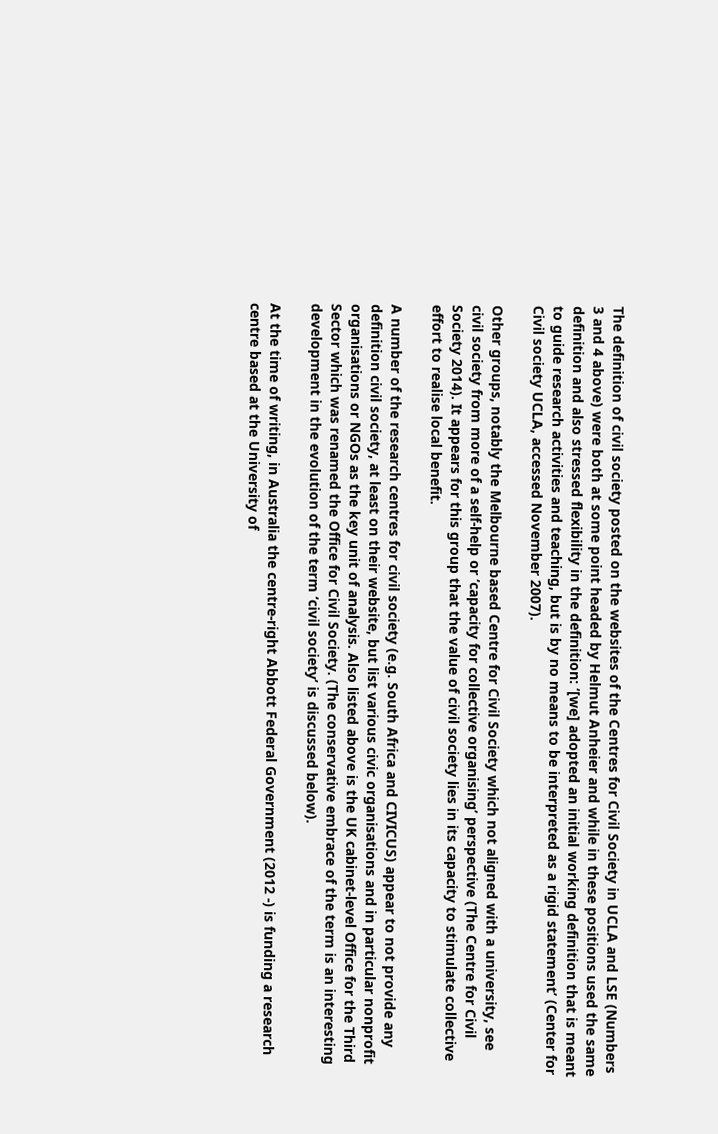The definition of civil society posted on the websites of the Centres for Civil Society in UCLA and LSE (Numbers 3 and 4 above) were both at some point headed by Helmut Anheier and while in these positions used the same definition and also stressed flexibility in the definition: ‘[we] adopted an initial working definition that is meant to guide research activities and teaching, but is by no means to be interpreted as a rigid statement’ (Center for Civil society UCLA, accessed November 2007).

Other groups, notably the Melbourne based Centre for Civil Society which not aligned with a university, see civil society from more of a self-help or ‘capacity for collective organising’ perspective (The Centre for Civil Society 2014). It appears for this group that the value of civil society lies in its capacity to stimulate collective effort to realise local benefit.

A number of the research centres for civil society (e.g. South Africa and CIVICUS) appear to not provide any definition civil society, at least on their website, but list various civic organisations and in particular nonprofit organisations or NGOs as the key unit of analysis. Also listed above is the UK cabinet-level Office for the Third Sector which was renamed the Office for Civil Society. (The conservative embrace of the term is an interesting development in the evolution of the term ‘civil society’ is discussed below).

At the time of writing, in Australia the centre-right Abbott Federal Government (2012 -) is funding a research centre based at the University of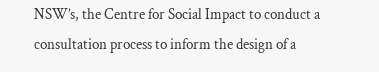NSW’s, the Centre for Social Impact to conduct a consultation process to inform the design of a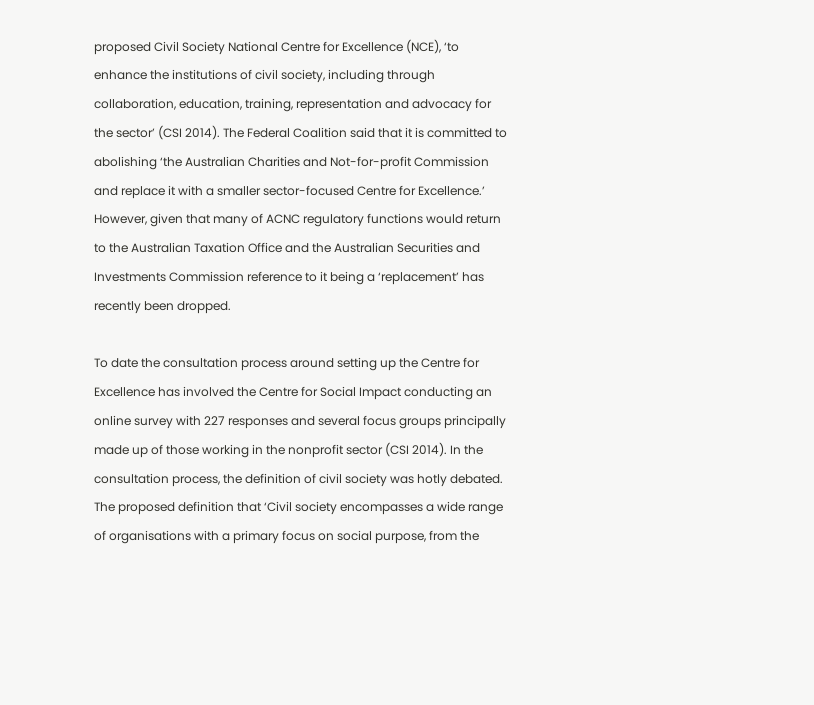proposed Civil Society National Centre for Excellence (NCE), ‘to enhance the institutions of civil society, including through collaboration, education, training, representation and advocacy for the sector’ (CSI 2014). The Federal Coalition said that it is committed to abolishing ‘the Australian Charities and Not-for-profit Commission and replace it with a smaller sector-focused Centre for Excellence.’ However, given that many of ACNC regulatory functions would return to the Australian Taxation Office and the Australian Securities and Investments Commission reference to it being a ‘replacement’ has recently been dropped.

To date the consultation process around setting up the Centre for Excellence has involved the Centre for Social Impact conducting an online survey with 227 responses and several focus groups principally made up of those working in the nonprofit sector (CSI 2014). In the consultation process, the definition of civil society was hotly debated. The proposed definition that ‘Civil society encompasses a wide range of organisations with a primary focus on social purpose, from the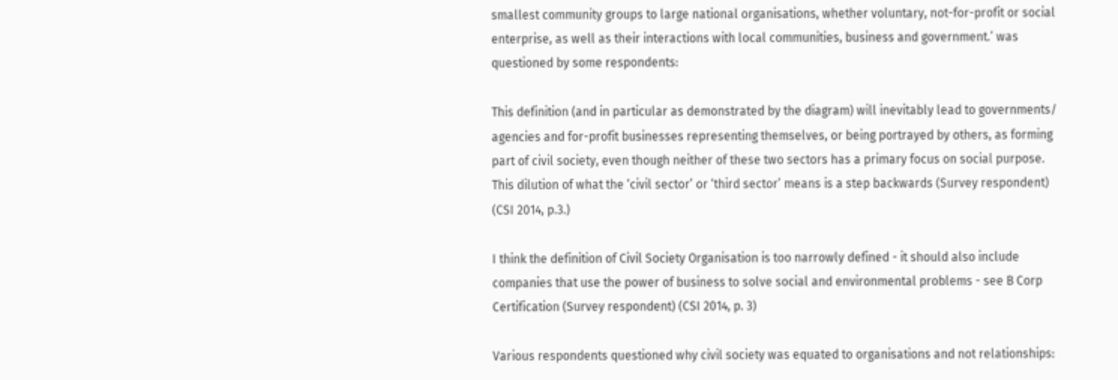smallest community groups to large national organisations, whether voluntary, not-for-profit or social enterprise, as well as their interactions with local communities, business and government.’ was questioned by some respondents:

This definition (and in particular as demonstrated by the diagram) will inevitably lead to governments/ agencies and for-profit businesses representing themselves, or being portrayed by others, as forming part of civil society, even though neither of these two sectors has a primary focus on social purpose. This dilution of what the ‘civil sector’ or ‘third sector’ means is a step backwards (Survey respondent) (CSI 2014, p.3.)

I think the definition of Civil Society Organisation is too narrowly defined - it should also include companies that use the power of business to solve social and environmental problems - see B Corp Certification (Survey respondent) (CSI 2014, p. 3)

Various respondents questioned why civil society was equated to organisations and not relationships: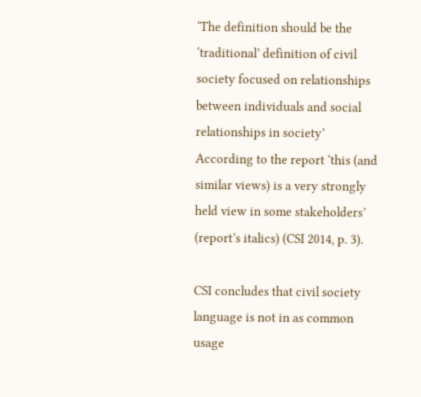‘The definition should be the ‘traditional’ definition of civil society focused on relationships between individuals and social relationships in society’ According to the report ‘this (and similar views) is a very strongly held view in some stakeholders’ (report’s italics) (CSI 2014, p. 3).

CSI concludes that civil society language is not in as common usage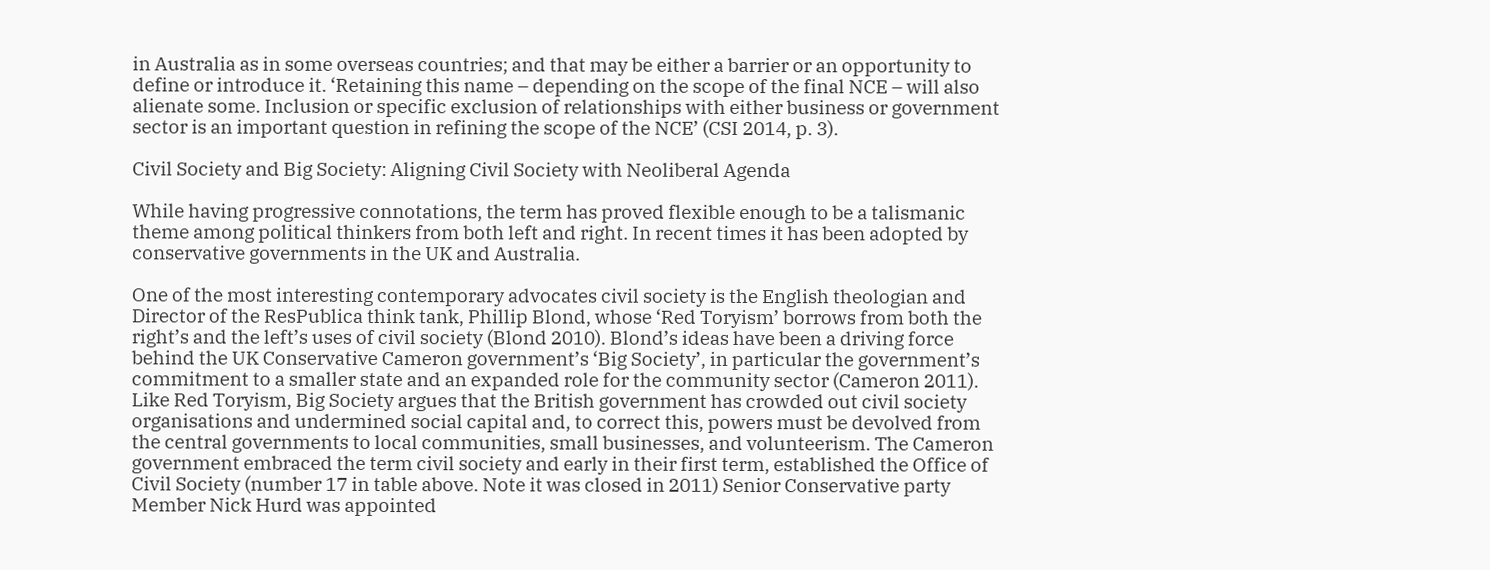in Australia as in some overseas countries; and that may be either a barrier or an opportunity to define or introduce it. ‘Retaining this name – depending on the scope of the final NCE – will also alienate some. Inclusion or specific exclusion of relationships with either business or government sector is an important question in refining the scope of the NCE’ (CSI 2014, p. 3).

Civil Society and Big Society: Aligning Civil Society with Neoliberal Agenda

While having progressive connotations, the term has proved flexible enough to be a talismanic theme among political thinkers from both left and right. In recent times it has been adopted by conservative governments in the UK and Australia.

One of the most interesting contemporary advocates civil society is the English theologian and Director of the ResPublica think tank, Phillip Blond, whose ‘Red Toryism’ borrows from both the right’s and the left’s uses of civil society (Blond 2010). Blond’s ideas have been a driving force behind the UK Conservative Cameron government’s ‘Big Society’, in particular the government’s commitment to a smaller state and an expanded role for the community sector (Cameron 2011). Like Red Toryism, Big Society argues that the British government has crowded out civil society organisations and undermined social capital and, to correct this, powers must be devolved from the central governments to local communities, small businesses, and volunteerism. The Cameron government embraced the term civil society and early in their first term, established the Office of Civil Society (number 17 in table above. Note it was closed in 2011) Senior Conservative party Member Nick Hurd was appointed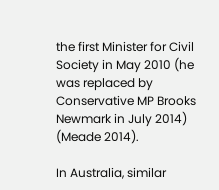the first Minister for Civil Society in May 2010 (he was replaced by Conservative MP Brooks Newmark in July 2014) (Meade 2014).

In Australia, similar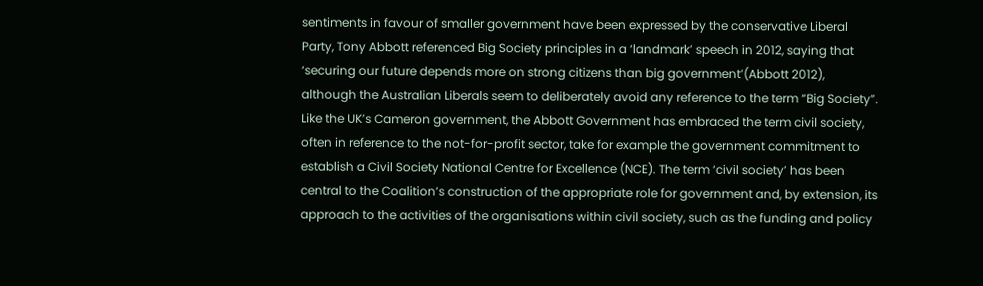sentiments in favour of smaller government have been expressed by the conservative Liberal Party, Tony Abbott referenced Big Society principles in a ‘landmark’ speech in 2012, saying that ‘securing our future depends more on strong citizens than big government’(Abbott 2012), although the Australian Liberals seem to deliberately avoid any reference to the term “Big Society”. Like the UK’s Cameron government, the Abbott Government has embraced the term civil society, often in reference to the not-for-profit sector, take for example the government commitment to establish a Civil Society National Centre for Excellence (NCE). The term ‘civil society’ has been central to the Coalition’s construction of the appropriate role for government and, by extension, its approach to the activities of the organisations within civil society, such as the funding and policy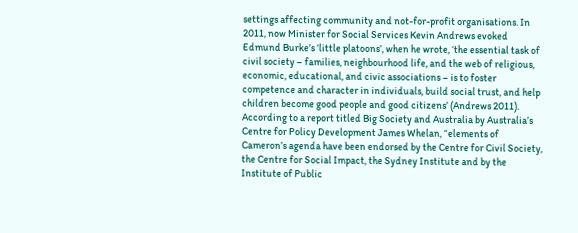settings affecting community and not-for-profit organisations. In 2011, now Minister for Social Services Kevin Andrews evoked Edmund Burke’s ‘little platoons’, when he wrote, ‘the essential task of civil society – families, neighbourhood life, and the web of religious, economic, educational, and civic associations – is to foster competence and character in individuals, build social trust, and help children become good people and good citizens’ (Andrews 2011). According to a report titled Big Society and Australia by Australia’s Centre for Policy Development James Whelan, “elements of Cameron’s agenda have been endorsed by the Centre for Civil Society, the Centre for Social Impact, the Sydney Institute and by the Institute of Public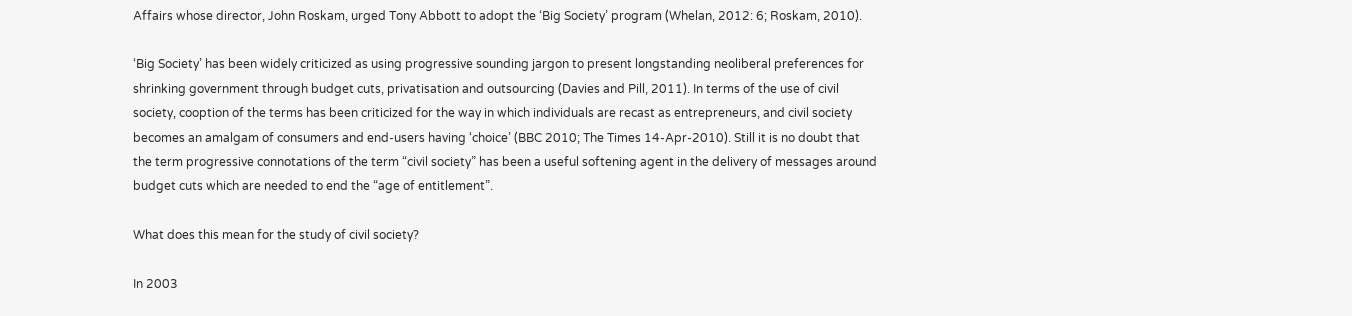Affairs whose director, John Roskam, urged Tony Abbott to adopt the ‘Big Society’ program (Whelan, 2012: 6; Roskam, 2010).

‘Big Society’ has been widely criticized as using progressive sounding jargon to present longstanding neoliberal preferences for shrinking government through budget cuts, privatisation and outsourcing (Davies and Pill, 2011). In terms of the use of civil society, cooption of the terms has been criticized for the way in which individuals are recast as entrepreneurs, and civil society becomes an amalgam of consumers and end-users having ‘choice’ (BBC 2010; The Times 14-Apr-2010). Still it is no doubt that the term progressive connotations of the term “civil society” has been a useful softening agent in the delivery of messages around budget cuts which are needed to end the “age of entitlement”.

What does this mean for the study of civil society?

In 2003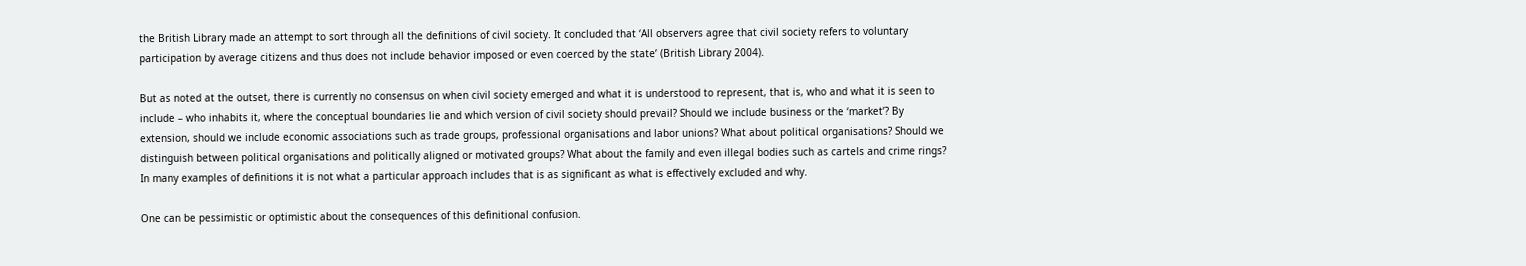the British Library made an attempt to sort through all the definitions of civil society. It concluded that ‘All observers agree that civil society refers to voluntary participation by average citizens and thus does not include behavior imposed or even coerced by the state’ (British Library 2004).

But as noted at the outset, there is currently no consensus on when civil society emerged and what it is understood to represent, that is, who and what it is seen to include – who inhabits it, where the conceptual boundaries lie and which version of civil society should prevail? Should we include business or the ‘market’? By extension, should we include economic associations such as trade groups, professional organisations and labor unions? What about political organisations? Should we distinguish between political organisations and politically aligned or motivated groups? What about the family and even illegal bodies such as cartels and crime rings? In many examples of definitions it is not what a particular approach includes that is as significant as what is effectively excluded and why.

One can be pessimistic or optimistic about the consequences of this definitional confusion.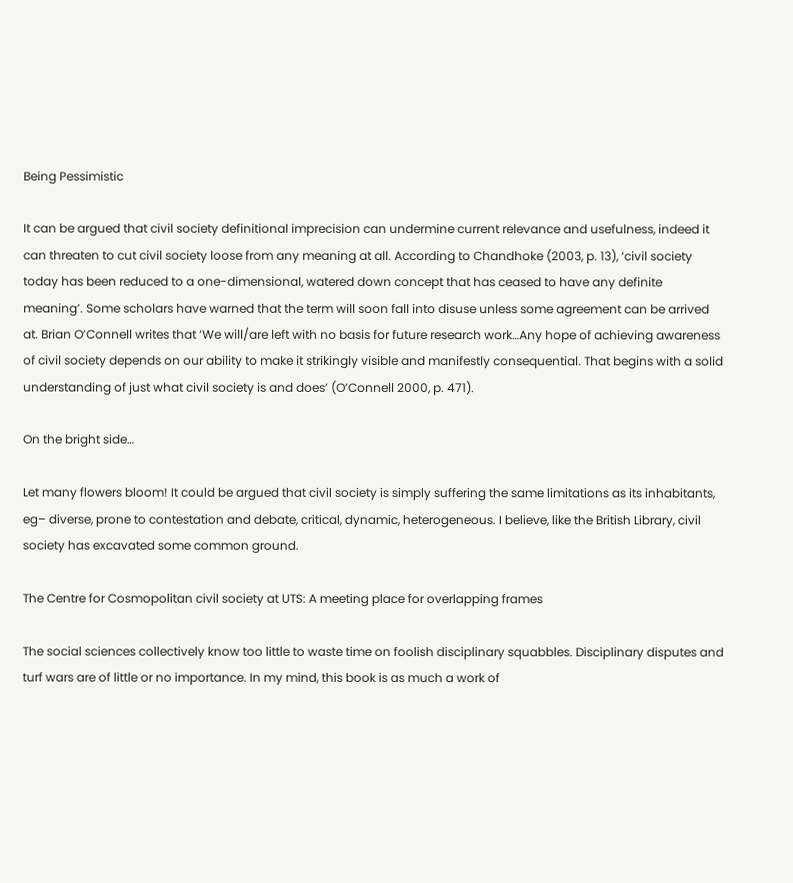Being Pessimistic

It can be argued that civil society definitional imprecision can undermine current relevance and usefulness, indeed it can threaten to cut civil society loose from any meaning at all. According to Chandhoke (2003, p. 13), ‘civil society today has been reduced to a one-dimensional, watered down concept that has ceased to have any definite meaning’. Some scholars have warned that the term will soon fall into disuse unless some agreement can be arrived at. Brian O’Connell writes that ‘We will/are left with no basis for future research work…Any hope of achieving awareness of civil society depends on our ability to make it strikingly visible and manifestly consequential. That begins with a solid understanding of just what civil society is and does’ (O’Connell 2000, p. 471).

On the bright side…

Let many flowers bloom! It could be argued that civil society is simply suffering the same limitations as its inhabitants, eg– diverse, prone to contestation and debate, critical, dynamic, heterogeneous. I believe, like the British Library, civil society has excavated some common ground.

The Centre for Cosmopolitan civil society at UTS: A meeting place for overlapping frames

The social sciences collectively know too little to waste time on foolish disciplinary squabbles. Disciplinary disputes and turf wars are of little or no importance. In my mind, this book is as much a work of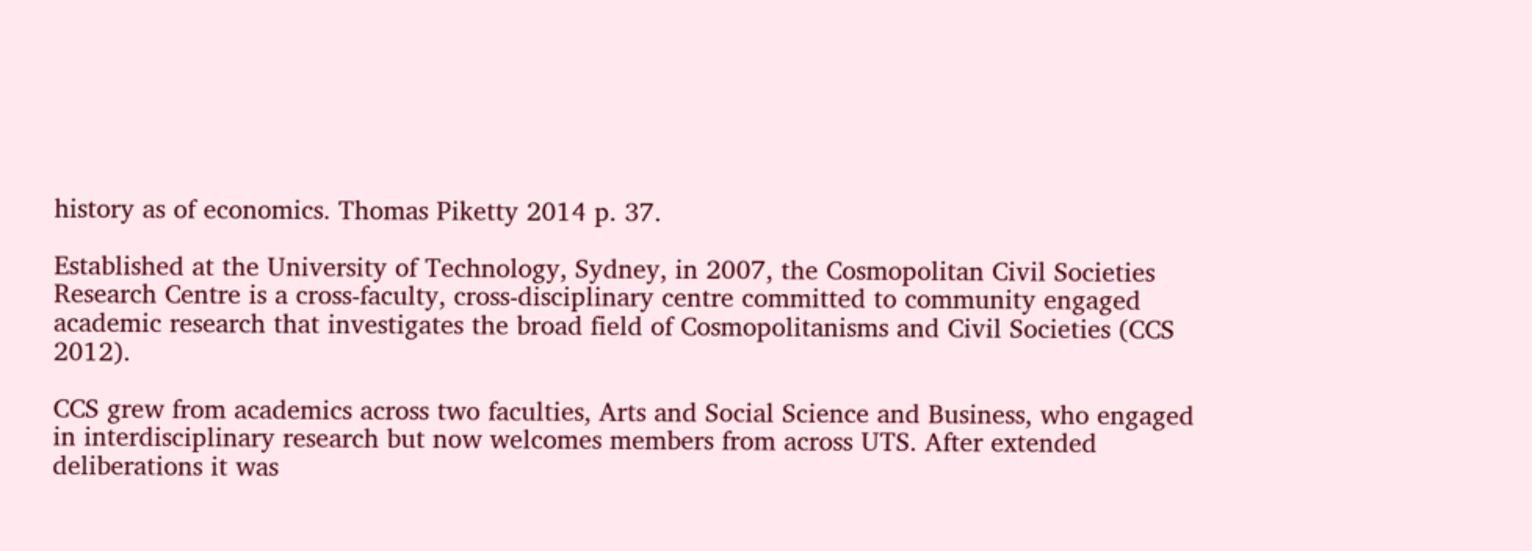history as of economics. Thomas Piketty 2014 p. 37.

Established at the University of Technology, Sydney, in 2007, the Cosmopolitan Civil Societies Research Centre is a cross-faculty, cross-disciplinary centre committed to community engaged academic research that investigates the broad field of Cosmopolitanisms and Civil Societies (CCS 2012).

CCS grew from academics across two faculties, Arts and Social Science and Business, who engaged in interdisciplinary research but now welcomes members from across UTS. After extended deliberations it was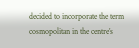decided to incorporate the term cosmopolitan in the centre’s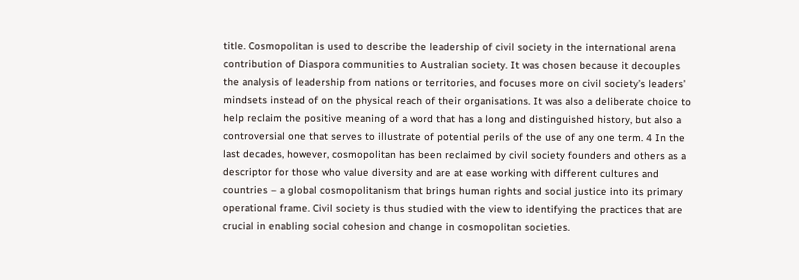title. Cosmopolitan is used to describe the leadership of civil society in the international arena contribution of Diaspora communities to Australian society. It was chosen because it decouples the analysis of leadership from nations or territories, and focuses more on civil society’s leaders’ mindsets instead of on the physical reach of their organisations. It was also a deliberate choice to help reclaim the positive meaning of a word that has a long and distinguished history, but also a controversial one that serves to illustrate of potential perils of the use of any one term. 4 In the last decades, however, cosmopolitan has been reclaimed by civil society founders and others as a descriptor for those who value diversity and are at ease working with different cultures and countries – a global cosmopolitanism that brings human rights and social justice into its primary operational frame. Civil society is thus studied with the view to identifying the practices that are crucial in enabling social cohesion and change in cosmopolitan societies.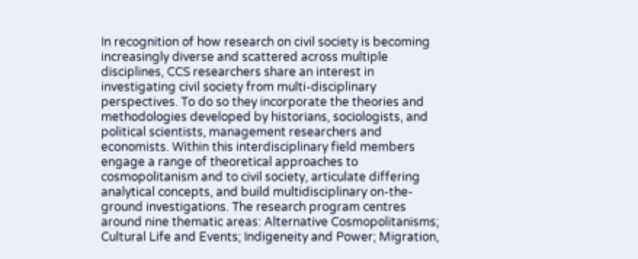In recognition of how research on civil society is becoming increasingly diverse and scattered across multiple disciplines, CCS researchers share an interest in investigating civil society from multi-disciplinary perspectives. To do so they incorporate the theories and methodologies developed by historians, sociologists, and political scientists, management researchers and economists. Within this interdisciplinary field members engage a range of theoretical approaches to cosmopolitanism and to civil society, articulate differing analytical concepts, and build multidisciplinary on-the-ground investigations. The research program centres around nine thematic areas: Alternative Cosmopolitanisms; Cultural Life and Events; Indigeneity and Power; Migration,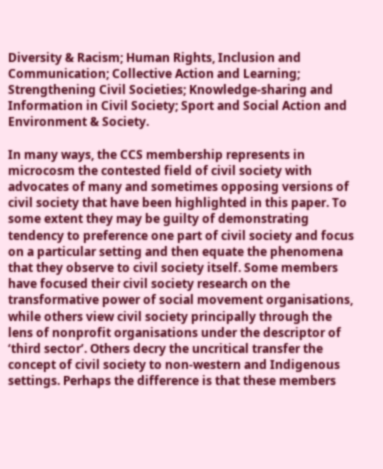Diversity & Racism; Human Rights, Inclusion and Communication; Collective Action and Learning; Strengthening Civil Societies; Knowledge-sharing and Information in Civil Society; Sport and Social Action and Environment & Society.

In many ways, the CCS membership represents in microcosm the contested field of civil society with advocates of many and sometimes opposing versions of civil society that have been highlighted in this paper. To some extent they may be guilty of demonstrating tendency to preference one part of civil society and focus on a particular setting and then equate the phenomena that they observe to civil society itself. Some members have focused their civil society research on the transformative power of social movement organisations, while others view civil society principally through the lens of nonprofit organisations under the descriptor of ‘third sector’. Others decry the uncritical transfer the concept of civil society to non-western and Indigenous settings. Perhaps the difference is that these members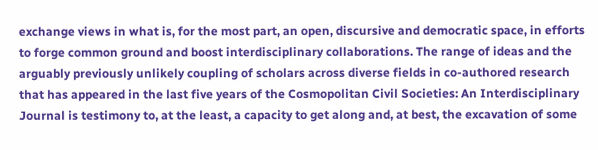exchange views in what is, for the most part, an open, discursive and democratic space, in efforts to forge common ground and boost interdisciplinary collaborations. The range of ideas and the arguably previously unlikely coupling of scholars across diverse fields in co-authored research that has appeared in the last five years of the Cosmopolitan Civil Societies: An Interdisciplinary Journal is testimony to, at the least, a capacity to get along and, at best, the excavation of some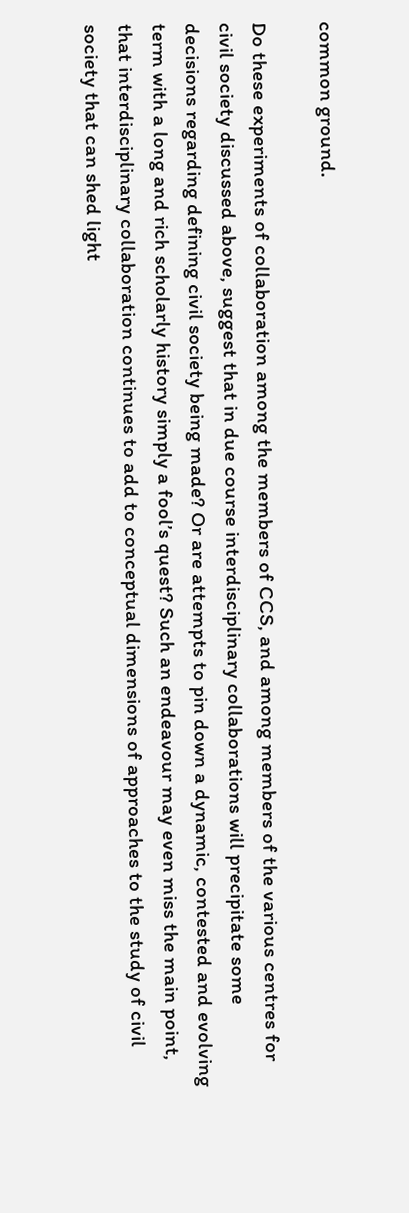common ground.

Do these experiments of collaboration among the members of CCS, and among members of the various centres for civil society discussed above, suggest that in due course interdisciplinary collaborations will precipitate some decisions regarding defining civil society being made? Or are attempts to pin down a dynamic, contested and evolving term with a long and rich scholarly history simply a fool’s quest? Such an endeavour may even miss the main point, that interdisciplinary collaboration continues to add to conceptual dimensions of approaches to the study of civil society that can shed light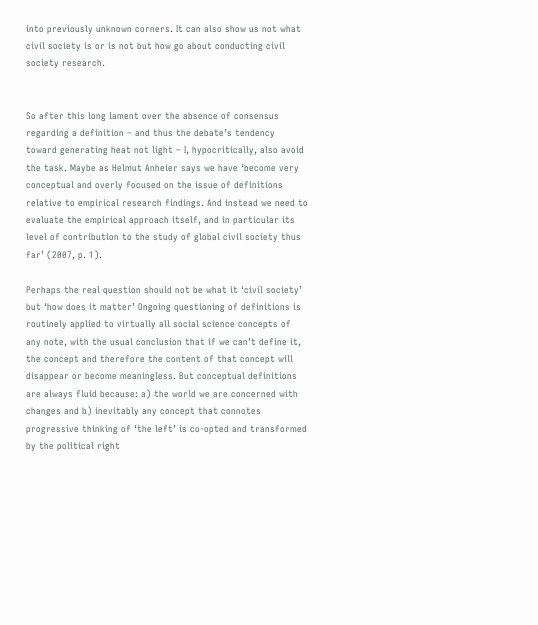into previously unknown corners. It can also show us not what civil society is or is not but how go about conducting civil society research.


So after this long lament over the absence of consensus regarding a definition – and thus the debate’s tendency toward generating heat not light – I, hypocritically, also avoid the task. Maybe as Helmut Anheier says we have ‘become very conceptual and overly focused on the issue of definitions relative to empirical research findings. And instead we need to evaluate the empirical approach itself, and in particular its level of contribution to the study of global civil society thus far’ (2007, p. 1).

Perhaps the real question should not be what it ‘civil society’ but ‘how does it matter’ Ongoing questioning of definitions is routinely applied to virtually all social science concepts of any note, with the usual conclusion that if we can’t define it, the concept and therefore the content of that concept will disappear or become meaningless. But conceptual definitions are always fluid because: a) the world we are concerned with changes and b) inevitably any concept that connotes progressive thinking of ‘the left’ is co-opted and transformed by the political right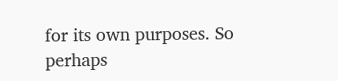for its own purposes. So perhaps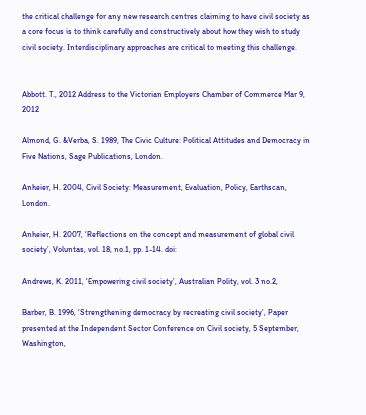the critical challenge for any new research centres claiming to have civil society as a core focus is to think carefully and constructively about how they wish to study civil society. Interdisciplinary approaches are critical to meeting this challenge.


Abbott. T., 2012 Address to the Victorian Employers Chamber of Commerce Mar 9, 2012

Almond, G. &Verba, S. 1989, The Civic Culture: Political Attitudes and Democracy in Five Nations, Sage Publications, London.

Anheier, H. 2004, Civil Society: Measurement, Evaluation, Policy, Earthscan, London.

Anheier, H. 2007, ‘Reflections on the concept and measurement of global civil society’, Voluntas, vol. 18, no.1, pp. 1-14. doi:

Andrews, K. 2011, ‘Empowering civil society’, Australian Polity, vol. 3 no.2,

Barber, B. 1996, ‘Strengthening democracy by recreating civil society’, Paper presented at the Independent Sector Conference on Civil society, 5 September, Washington,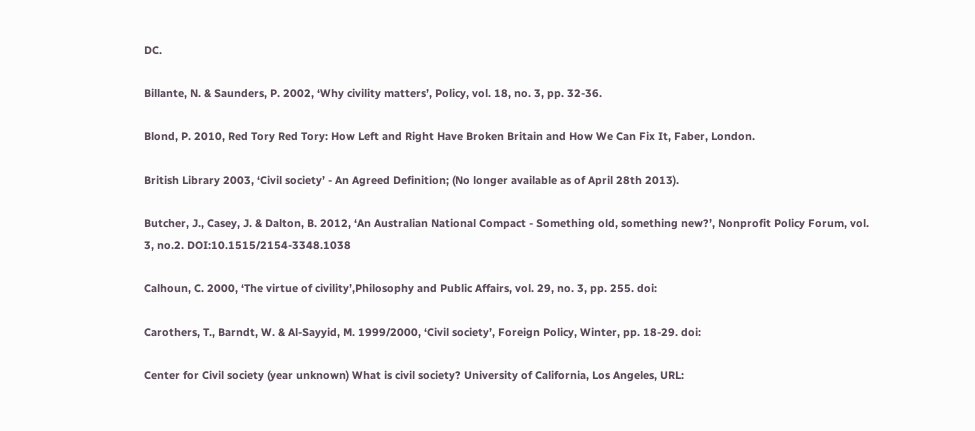DC.

Billante, N. & Saunders, P. 2002, ‘Why civility matters’, Policy, vol. 18, no. 3, pp. 32-36.

Blond, P. 2010, Red Tory Red Tory: How Left and Right Have Broken Britain and How We Can Fix It, Faber, London.

British Library 2003, ‘Civil society’ - An Agreed Definition; (No longer available as of April 28th 2013).

Butcher, J., Casey, J. & Dalton, B. 2012, ‘An Australian National Compact - Something old, something new?’, Nonprofit Policy Forum, vol. 3, no.2. DOI:10.1515/2154-3348.1038

Calhoun, C. 2000, ‘The virtue of civility’,Philosophy and Public Affairs, vol. 29, no. 3, pp. 255. doi:

Carothers, T., Barndt, W. & Al-Sayyid, M. 1999/2000, ‘Civil society’, Foreign Policy, Winter, pp. 18-29. doi:

Center for Civil society (year unknown) What is civil society? University of California, Los Angeles, URL: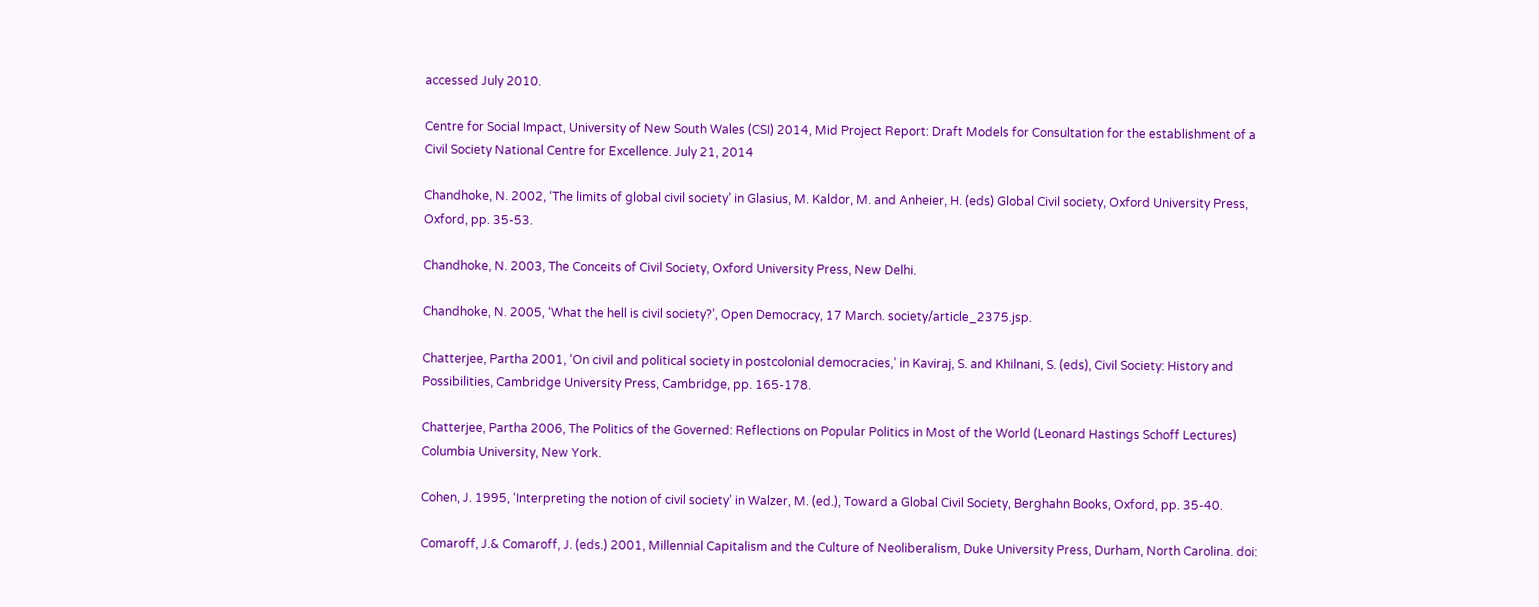accessed July 2010.

Centre for Social Impact, University of New South Wales (CSI) 2014, Mid Project Report: Draft Models for Consultation for the establishment of a Civil Society National Centre for Excellence. July 21, 2014

Chandhoke, N. 2002, ‘The limits of global civil society’ in Glasius, M. Kaldor, M. and Anheier, H. (eds) Global Civil society, Oxford University Press, Oxford, pp. 35-53.

Chandhoke, N. 2003, The Conceits of Civil Society, Oxford University Press, New Delhi.

Chandhoke, N. 2005, ‘What the hell is civil society?’, Open Democracy, 17 March. society/article_2375.jsp.

Chatterjee, Partha 2001, ‘On civil and political society in postcolonial democracies,’ in Kaviraj, S. and Khilnani, S. (eds), Civil Society: History and Possibilities, Cambridge University Press, Cambridge, pp. 165-178.

Chatterjee, Partha 2006, The Politics of the Governed: Reflections on Popular Politics in Most of the World (Leonard Hastings Schoff Lectures) Columbia University, New York.

Cohen, J. 1995, ‘Interpreting the notion of civil society’ in Walzer, M. (ed.), Toward a Global Civil Society, Berghahn Books, Oxford, pp. 35-40.

Comaroff, J.& Comaroff, J. (eds.) 2001, Millennial Capitalism and the Culture of Neoliberalism, Duke University Press, Durham, North Carolina. doi: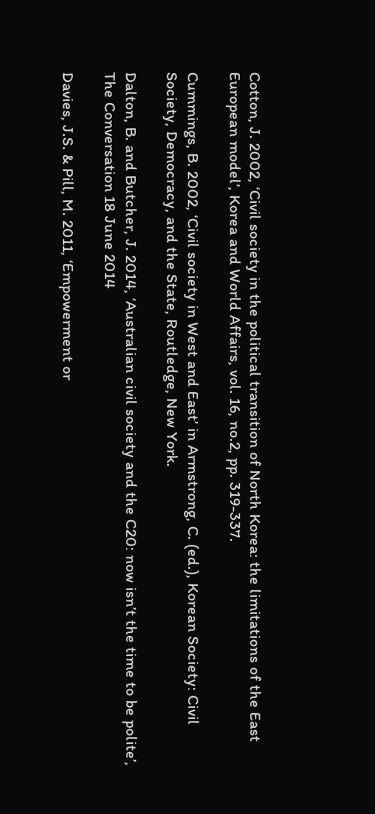Cotton, J. 2002, ‘Civil society in the political transition of North Korea: the limitations of the East European model’, Korea and World Affairs, vol. 16, no.2, pp. 319-337.

Cummings, B. 2002, ‘Civil society in West and East’ in Armstrong, C. (ed.), Korean Society: Civil Society, Democracy, and the State, Routledge, New York.

Dalton, B. and Butcher, J. 2014, ‘Australian civil society and the C20: now isn’t the time to be polite’, The Conversation 18 June 2014

Davies, J.S. & Pill, M. 2011, ‘Empowerment or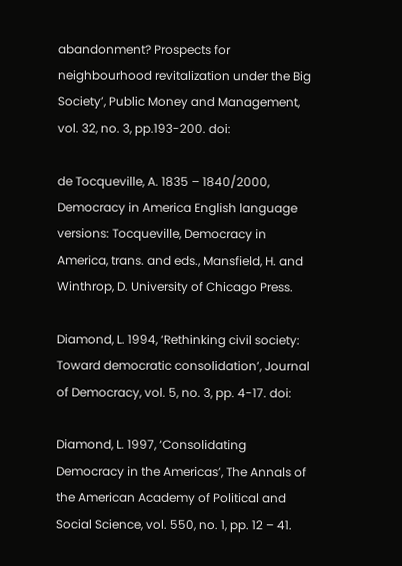abandonment? Prospects for neighbourhood revitalization under the Big Society’, Public Money and Management, vol. 32, no. 3, pp.193-200. doi:

de Tocqueville, A. 1835 – 1840/2000, Democracy in America English language versions: Tocqueville, Democracy in America, trans. and eds., Mansfield, H. and Winthrop, D. University of Chicago Press.

Diamond, L. 1994, ‘Rethinking civil society: Toward democratic consolidation’, Journal of Democracy, vol. 5, no. 3, pp. 4-17. doi:

Diamond, L. 1997, ‘Consolidating Democracy in the Americas’, The Annals of the American Academy of Political and Social Science, vol. 550, no. 1, pp. 12 – 41.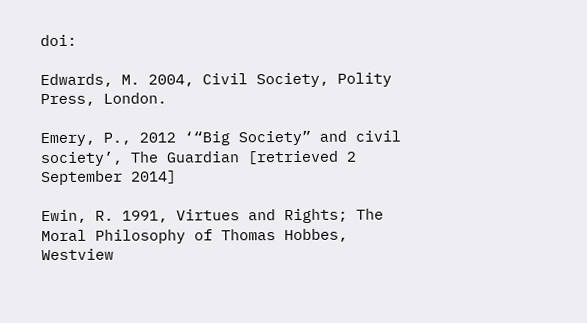doi:

Edwards, M. 2004, Civil Society, Polity Press, London.

Emery, P., 2012 ‘“Big Society” and civil society’, The Guardian [retrieved 2 September 2014]

Ewin, R. 1991, Virtues and Rights; The Moral Philosophy of Thomas Hobbes, Westview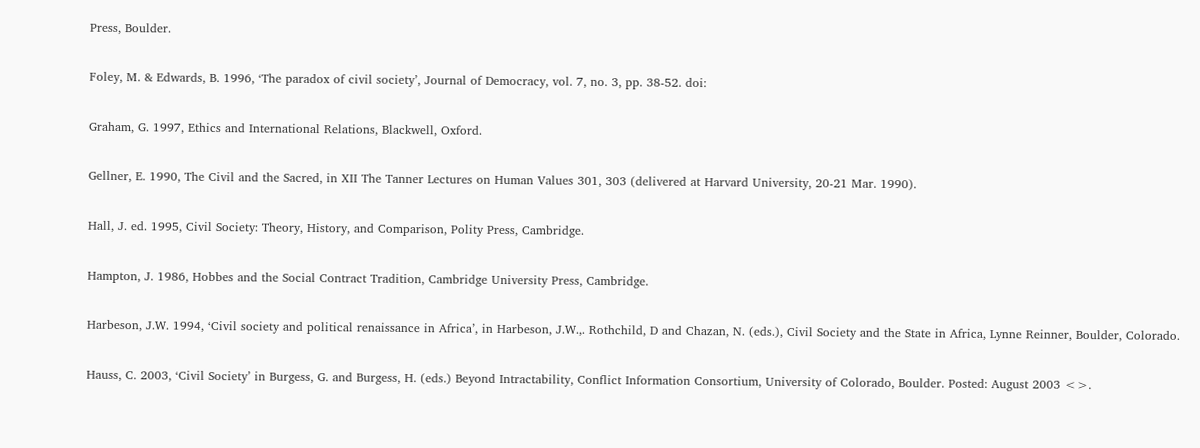Press, Boulder.

Foley, M. & Edwards, B. 1996, ‘The paradox of civil society’, Journal of Democracy, vol. 7, no. 3, pp. 38-52. doi:

Graham, G. 1997, Ethics and International Relations, Blackwell, Oxford.

Gellner, E. 1990, The Civil and the Sacred, in XII The Tanner Lectures on Human Values 301, 303 (delivered at Harvard University, 20-21 Mar. 1990).

Hall, J. ed. 1995, Civil Society: Theory, History, and Comparison, Polity Press, Cambridge.

Hampton, J. 1986, Hobbes and the Social Contract Tradition, Cambridge University Press, Cambridge.

Harbeson, J.W. 1994, ‘Civil society and political renaissance in Africa’, in Harbeson, J.W.,. Rothchild, D and Chazan, N. (eds.), Civil Society and the State in Africa, Lynne Reinner, Boulder, Colorado.

Hauss, C. 2003, ‘Civil Society’ in Burgess, G. and Burgess, H. (eds.) Beyond Intractability, Conflict Information Consortium, University of Colorado, Boulder. Posted: August 2003 <>.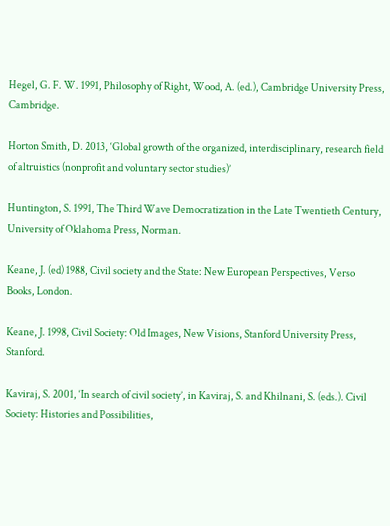Hegel, G. F. W. 1991, Philosophy of Right, Wood, A. (ed.), Cambridge University Press, Cambridge.

Horton Smith, D. 2013, ‘Global growth of the organized, interdisciplinary, research field of altruistics (nonprofit and voluntary sector studies)’

Huntington, S. 1991, The Third Wave Democratization in the Late Twentieth Century, University of Oklahoma Press, Norman.

Keane, J. (ed) 1988, Civil society and the State: New European Perspectives, Verso Books, London.

Keane, J. 1998, Civil Society: Old Images, New Visions, Stanford University Press, Stanford.

Kaviraj, S. 2001, ‘In search of civil society’, in Kaviraj, S. and Khilnani, S. (eds.). Civil Society: Histories and Possibilities,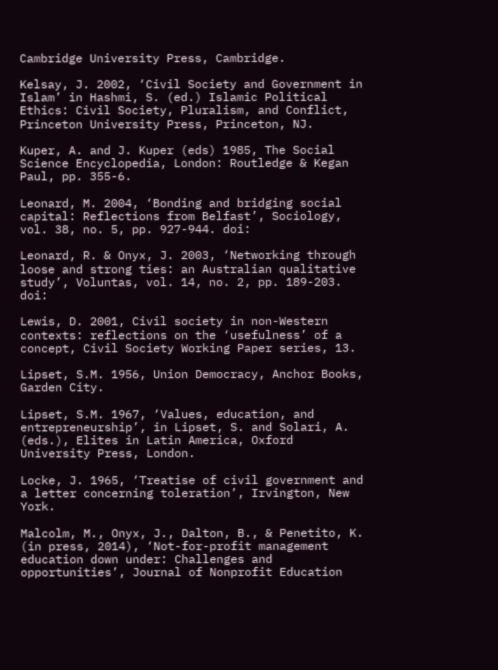Cambridge University Press, Cambridge.

Kelsay, J. 2002, ‘Civil Society and Government in Islam’ in Hashmi, S. (ed.) Islamic Political Ethics: Civil Society, Pluralism, and Conflict, Princeton University Press, Princeton, NJ.

Kuper, A. and J. Kuper (eds) 1985, The Social Science Encyclopedia, London: Routledge & Kegan Paul, pp. 355-6.

Leonard, M. 2004, ‘Bonding and bridging social capital: Reflections from Belfast’, Sociology, vol. 38, no. 5, pp. 927-944. doi:

Leonard, R. & Onyx, J. 2003, ‘Networking through loose and strong ties: an Australian qualitative study’, Voluntas, vol. 14, no. 2, pp. 189-203. doi:

Lewis, D. 2001, Civil society in non-Western contexts: reflections on the ‘usefulness’ of a concept, Civil Society Working Paper series, 13.

Lipset, S.M. 1956, Union Democracy, Anchor Books, Garden City.

Lipset, S.M. 1967, ‘Values, education, and entrepreneurship’, in Lipset, S. and Solari, A. (eds.), Elites in Latin America, Oxford University Press, London.

Locke, J. 1965, ‘Treatise of civil government and a letter concerning toleration’, Irvington, New York.

Malcolm, M., Onyx, J., Dalton, B., & Penetito, K. (in press, 2014), ‘Not-for-profit management education down under: Challenges and opportunities’, Journal of Nonprofit Education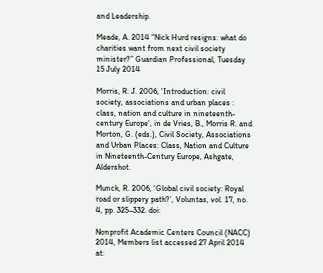and Leadership.

Meade, A. 2014 “Nick Hurd resigns: what do charities want from next civil society minister?” Guardian Professional, Tuesday 15 July 2014

Morris, R. J. 2006, ‘Introduction: civil society, associations and urban places : class, nation and culture in nineteenth-century Europe’, in de Vries, B., Morris R. and Morton, G. (eds.), Civil Society, Associations and Urban Places: Class, Nation and Culture in Nineteenth-Century Europe, Ashgate, Aldershot.

Munck, R. 2006, ‘Global civil society: Royal road or slippery path?’, Voluntas, vol. 17, no. 4, pp. 325–332. doi:

Nonprofit Academic Centers Council (NACC) 2014, Members list accessed 27 April 2014 at: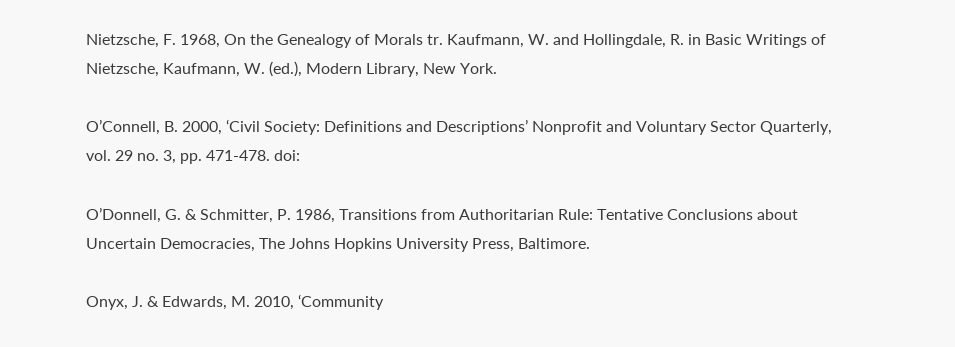Nietzsche, F. 1968, On the Genealogy of Morals tr. Kaufmann, W. and Hollingdale, R. in Basic Writings of Nietzsche, Kaufmann, W. (ed.), Modern Library, New York.

O’Connell, B. 2000, ‘Civil Society: Definitions and Descriptions’ Nonprofit and Voluntary Sector Quarterly, vol. 29 no. 3, pp. 471-478. doi:

O’Donnell, G. & Schmitter, P. 1986, Transitions from Authoritarian Rule: Tentative Conclusions about Uncertain Democracies, The Johns Hopkins University Press, Baltimore.

Onyx, J. & Edwards, M. 2010, ‘Community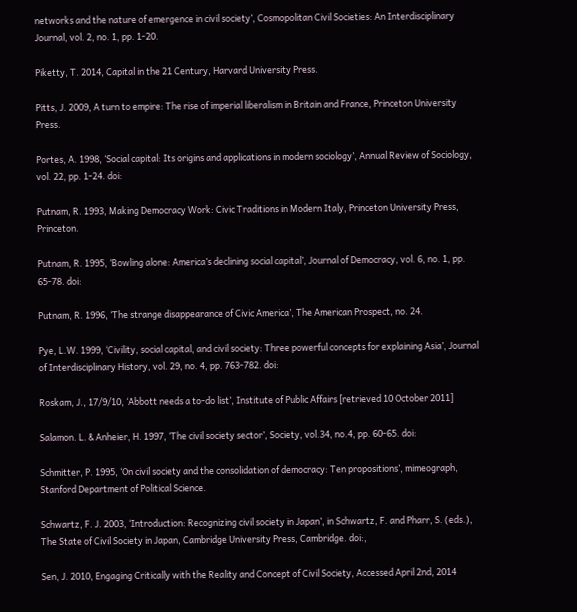networks and the nature of emergence in civil society’, Cosmopolitan Civil Societies: An Interdisciplinary Journal, vol. 2, no. 1, pp. 1-20.

Piketty, T. 2014, Capital in the 21 Century, Harvard University Press.

Pitts, J. 2009, A turn to empire: The rise of imperial liberalism in Britain and France, Princeton University Press.

Portes, A. 1998, ‘Social capital: Its origins and applications in modern sociology’, Annual Review of Sociology, vol. 22, pp. 1-24. doi:

Putnam, R. 1993, Making Democracy Work: Civic Traditions in Modern Italy, Princeton University Press, Princeton.

Putnam, R. 1995, ‘Bowling alone: America’s declining social capital’, Journal of Democracy, vol. 6, no. 1, pp. 65-78. doi:

Putnam, R. 1996, ‘The strange disappearance of Civic America’, The American Prospect, no. 24.

Pye, L.W. 1999, ‘Civility, social capital, and civil society: Three powerful concepts for explaining Asia’, Journal of Interdisciplinary History, vol. 29, no. 4, pp. 763-782. doi:

Roskam, J., 17/9/10, ‘Abbott needs a to-do list’, Institute of Public Affairs [retrieved 10 October 2011]

Salamon. L. & Anheier, H. 1997, ‘The civil society sector’, Society, vol.34, no.4, pp. 60-65. doi:

Schmitter, P. 1995, ‘On civil society and the consolidation of democracy: Ten propositions’, mimeograph, Stanford Department of Political Science.

Schwartz, F. J. 2003, ‘Introduction: Recognizing civil society in Japan’, in Schwartz, F. and Pharr, S. (eds.), The State of Civil Society in Japan, Cambridge University Press, Cambridge. doi:,

Sen, J. 2010, Engaging Critically with the Reality and Concept of Civil Society, Accessed April 2nd, 2014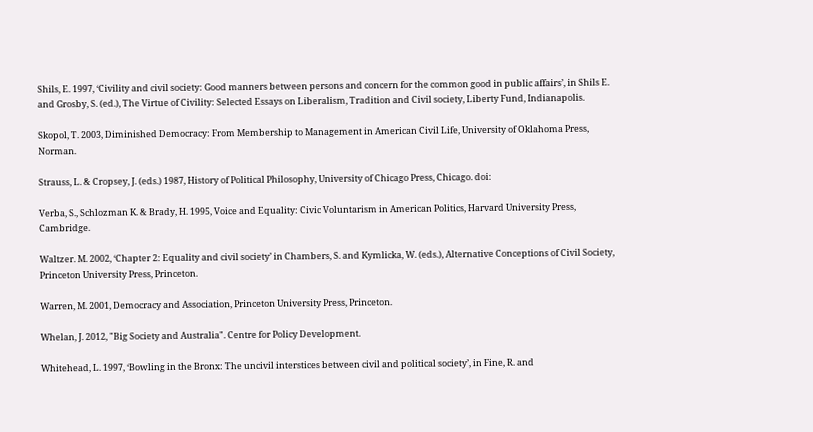Shils, E. 1997, ‘Civility and civil society: Good manners between persons and concern for the common good in public affairs’, in Shils E. and Grosby, S. (ed.), The Virtue of Civility: Selected Essays on Liberalism, Tradition and Civil society, Liberty Fund, Indianapolis.

Skopol, T. 2003, Diminished Democracy: From Membership to Management in American Civil Life, University of Oklahoma Press, Norman.

Strauss, L. & Cropsey, J. (eds.) 1987, History of Political Philosophy, University of Chicago Press, Chicago. doi:

Verba, S., Schlozman K. & Brady, H. 1995, Voice and Equality: Civic Voluntarism in American Politics, Harvard University Press, Cambridge.

Waltzer. M. 2002, ‘Chapter 2: Equality and civil society’ in Chambers, S. and Kymlicka, W. (eds.), Alternative Conceptions of Civil Society, Princeton University Press, Princeton.

Warren, M. 2001, Democracy and Association, Princeton University Press, Princeton.

Whelan, J. 2012, "Big Society and Australia". Centre for Policy Development.

Whitehead, L. 1997, ‘Bowling in the Bronx: The uncivil interstices between civil and political society’, in Fine, R. and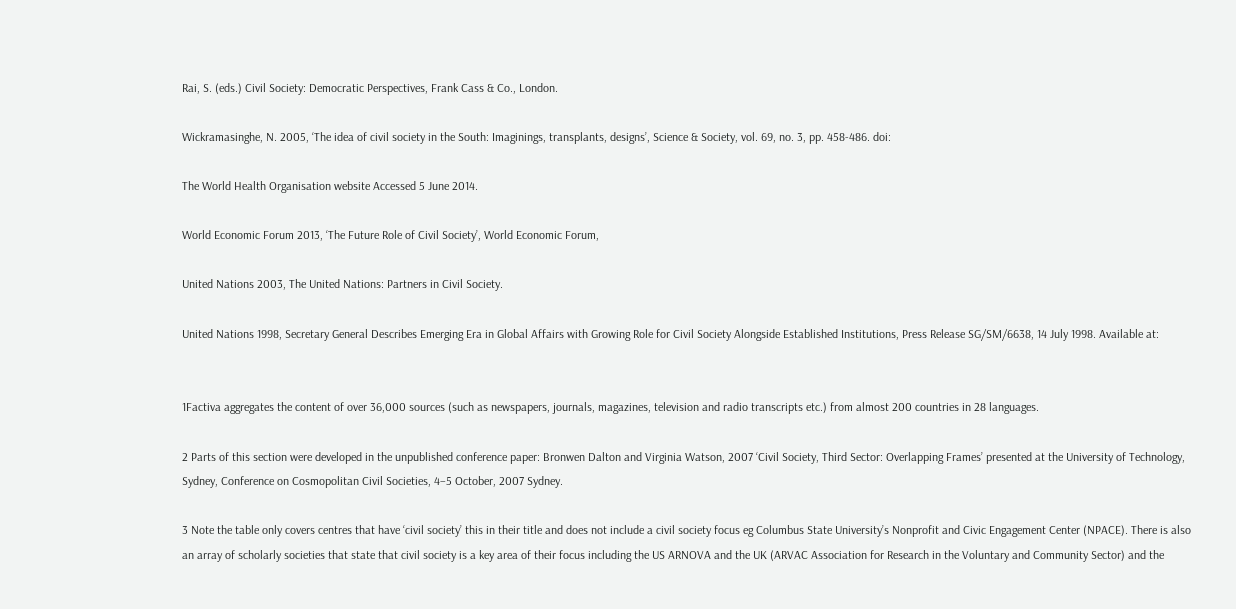Rai, S. (eds.) Civil Society: Democratic Perspectives, Frank Cass & Co., London.

Wickramasinghe, N. 2005, ‘The idea of civil society in the South: Imaginings, transplants, designs’, Science & Society, vol. 69, no. 3, pp. 458-486. doi:

The World Health Organisation website Accessed 5 June 2014.

World Economic Forum 2013, ‘The Future Role of Civil Society’, World Economic Forum,

United Nations 2003, The United Nations: Partners in Civil Society.

United Nations 1998, Secretary General Describes Emerging Era in Global Affairs with Growing Role for Civil Society Alongside Established Institutions, Press Release SG/SM/6638, 14 July 1998. Available at:


1Factiva aggregates the content of over 36,000 sources (such as newspapers, journals, magazines, television and radio transcripts etc.) from almost 200 countries in 28 languages.

2 Parts of this section were developed in the unpublished conference paper: Bronwen Dalton and Virginia Watson, 2007 ‘Civil Society, Third Sector: Overlapping Frames’ presented at the University of Technology, Sydney, Conference on Cosmopolitan Civil Societies, 4–5 October, 2007 Sydney.

3 Note the table only covers centres that have ‘civil society’ this in their title and does not include a civil society focus eg Columbus State University’s Nonprofit and Civic Engagement Center (NPACE). There is also an array of scholarly societies that state that civil society is a key area of their focus including the US ARNOVA and the UK (ARVAC Association for Research in the Voluntary and Community Sector) and the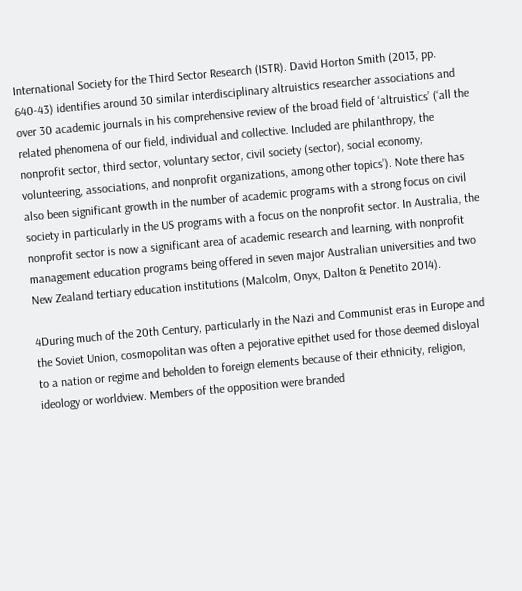International Society for the Third Sector Research (ISTR). David Horton Smith (2013, pp. 640-43) identifies around 30 similar interdisciplinary altruistics researcher associations and over 30 academic journals in his comprehensive review of the broad field of ‘altruistics’ (‘all the related phenomena of our field, individual and collective. Included are philanthropy, the nonprofit sector, third sector, voluntary sector, civil society (sector), social economy, volunteering, associations, and nonprofit organizations, among other topics’). Note there has also been significant growth in the number of academic programs with a strong focus on civil society in particularly in the US programs with a focus on the nonprofit sector. In Australia, the nonprofit sector is now a significant area of academic research and learning, with nonprofit management education programs being offered in seven major Australian universities and two New Zealand tertiary education institutions (Malcolm, Onyx, Dalton & Penetito 2014).

4During much of the 20th Century, particularly in the Nazi and Communist eras in Europe and the Soviet Union, cosmopolitan was often a pejorative epithet used for those deemed disloyal to a nation or regime and beholden to foreign elements because of their ethnicity, religion, ideology or worldview. Members of the opposition were branded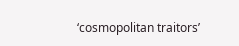‘cosmopolitan traitors’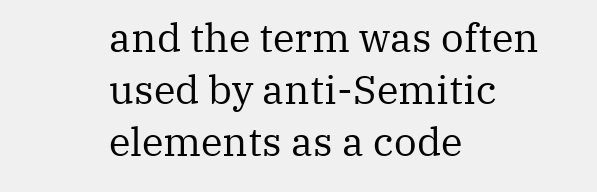and the term was often used by anti-Semitic elements as a code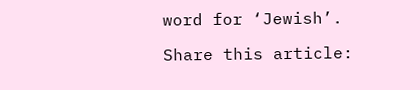word for ‘Jewish’.

Share this article: